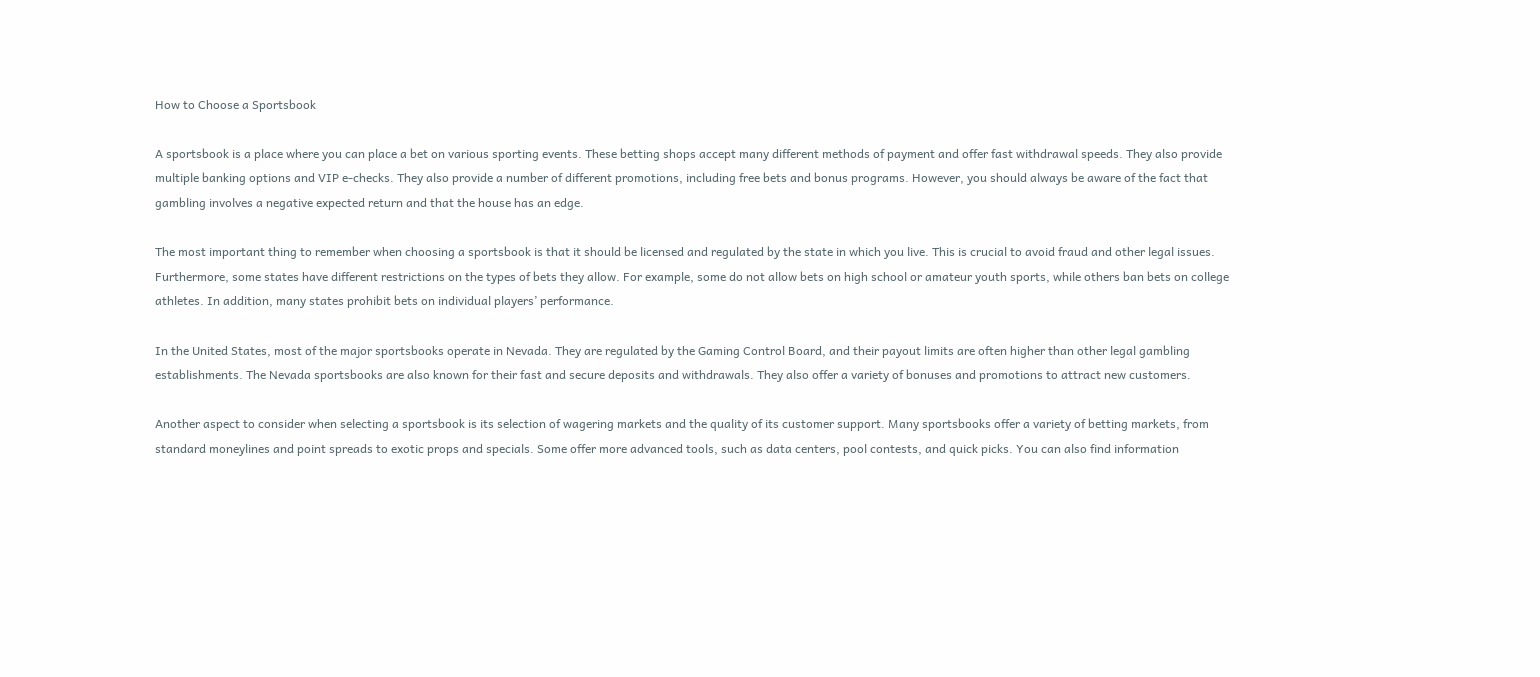How to Choose a Sportsbook

A sportsbook is a place where you can place a bet on various sporting events. These betting shops accept many different methods of payment and offer fast withdrawal speeds. They also provide multiple banking options and VIP e-checks. They also provide a number of different promotions, including free bets and bonus programs. However, you should always be aware of the fact that gambling involves a negative expected return and that the house has an edge.

The most important thing to remember when choosing a sportsbook is that it should be licensed and regulated by the state in which you live. This is crucial to avoid fraud and other legal issues. Furthermore, some states have different restrictions on the types of bets they allow. For example, some do not allow bets on high school or amateur youth sports, while others ban bets on college athletes. In addition, many states prohibit bets on individual players’ performance.

In the United States, most of the major sportsbooks operate in Nevada. They are regulated by the Gaming Control Board, and their payout limits are often higher than other legal gambling establishments. The Nevada sportsbooks are also known for their fast and secure deposits and withdrawals. They also offer a variety of bonuses and promotions to attract new customers.

Another aspect to consider when selecting a sportsbook is its selection of wagering markets and the quality of its customer support. Many sportsbooks offer a variety of betting markets, from standard moneylines and point spreads to exotic props and specials. Some offer more advanced tools, such as data centers, pool contests, and quick picks. You can also find information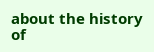about the history of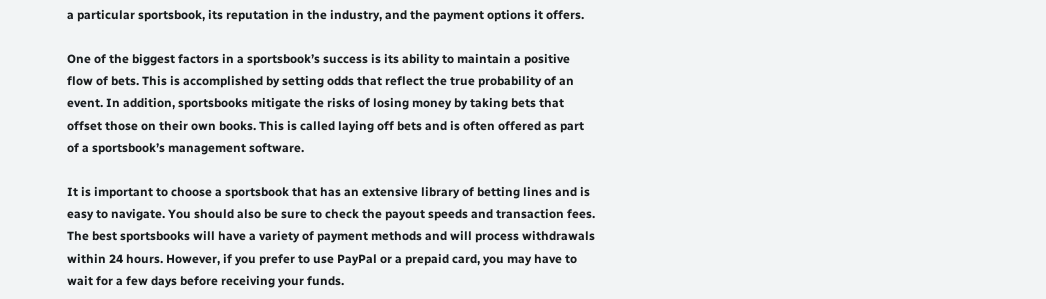a particular sportsbook, its reputation in the industry, and the payment options it offers.

One of the biggest factors in a sportsbook’s success is its ability to maintain a positive flow of bets. This is accomplished by setting odds that reflect the true probability of an event. In addition, sportsbooks mitigate the risks of losing money by taking bets that offset those on their own books. This is called laying off bets and is often offered as part of a sportsbook’s management software.

It is important to choose a sportsbook that has an extensive library of betting lines and is easy to navigate. You should also be sure to check the payout speeds and transaction fees. The best sportsbooks will have a variety of payment methods and will process withdrawals within 24 hours. However, if you prefer to use PayPal or a prepaid card, you may have to wait for a few days before receiving your funds.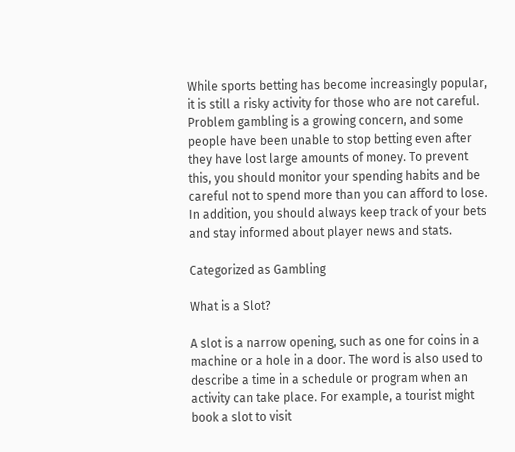While sports betting has become increasingly popular, it is still a risky activity for those who are not careful. Problem gambling is a growing concern, and some people have been unable to stop betting even after they have lost large amounts of money. To prevent this, you should monitor your spending habits and be careful not to spend more than you can afford to lose. In addition, you should always keep track of your bets and stay informed about player news and stats.

Categorized as Gambling

What is a Slot?

A slot is a narrow opening, such as one for coins in a machine or a hole in a door. The word is also used to describe a time in a schedule or program when an activity can take place. For example, a tourist might book a slot to visit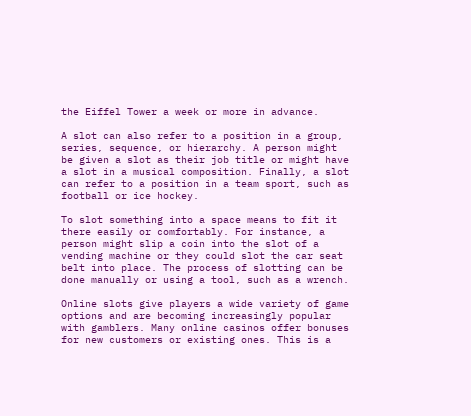the Eiffel Tower a week or more in advance.

A slot can also refer to a position in a group, series, sequence, or hierarchy. A person might be given a slot as their job title or might have a slot in a musical composition. Finally, a slot can refer to a position in a team sport, such as football or ice hockey.

To slot something into a space means to fit it there easily or comfortably. For instance, a person might slip a coin into the slot of a vending machine or they could slot the car seat belt into place. The process of slotting can be done manually or using a tool, such as a wrench.

Online slots give players a wide variety of game options and are becoming increasingly popular with gamblers. Many online casinos offer bonuses for new customers or existing ones. This is a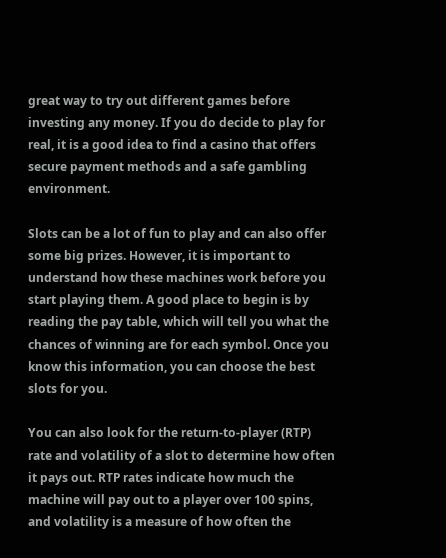great way to try out different games before investing any money. If you do decide to play for real, it is a good idea to find a casino that offers secure payment methods and a safe gambling environment.

Slots can be a lot of fun to play and can also offer some big prizes. However, it is important to understand how these machines work before you start playing them. A good place to begin is by reading the pay table, which will tell you what the chances of winning are for each symbol. Once you know this information, you can choose the best slots for you.

You can also look for the return-to-player (RTP) rate and volatility of a slot to determine how often it pays out. RTP rates indicate how much the machine will pay out to a player over 100 spins, and volatility is a measure of how often the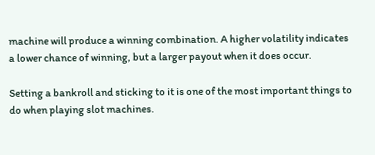machine will produce a winning combination. A higher volatility indicates a lower chance of winning, but a larger payout when it does occur.

Setting a bankroll and sticking to it is one of the most important things to do when playing slot machines.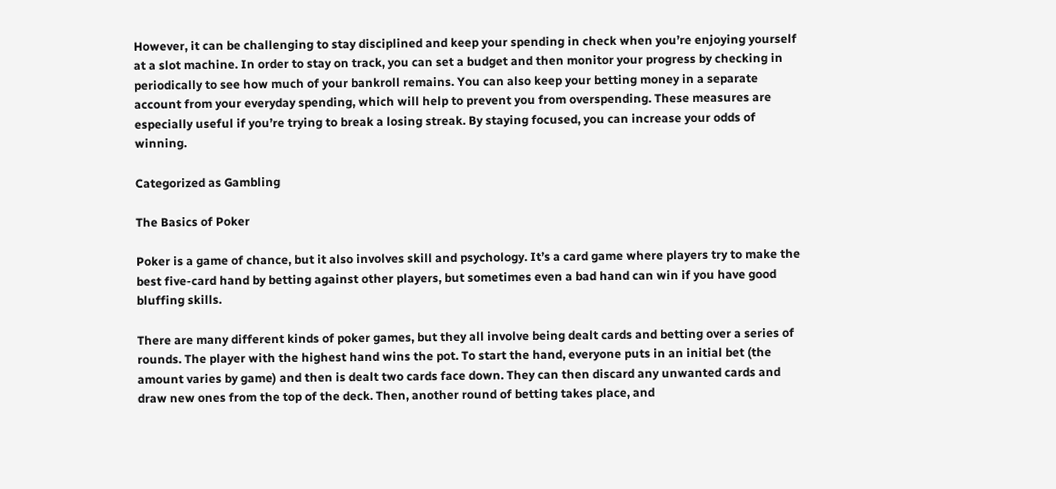However, it can be challenging to stay disciplined and keep your spending in check when you’re enjoying yourself at a slot machine. In order to stay on track, you can set a budget and then monitor your progress by checking in periodically to see how much of your bankroll remains. You can also keep your betting money in a separate account from your everyday spending, which will help to prevent you from overspending. These measures are especially useful if you’re trying to break a losing streak. By staying focused, you can increase your odds of winning.

Categorized as Gambling

The Basics of Poker

Poker is a game of chance, but it also involves skill and psychology. It’s a card game where players try to make the best five-card hand by betting against other players, but sometimes even a bad hand can win if you have good bluffing skills.

There are many different kinds of poker games, but they all involve being dealt cards and betting over a series of rounds. The player with the highest hand wins the pot. To start the hand, everyone puts in an initial bet (the amount varies by game) and then is dealt two cards face down. They can then discard any unwanted cards and draw new ones from the top of the deck. Then, another round of betting takes place, and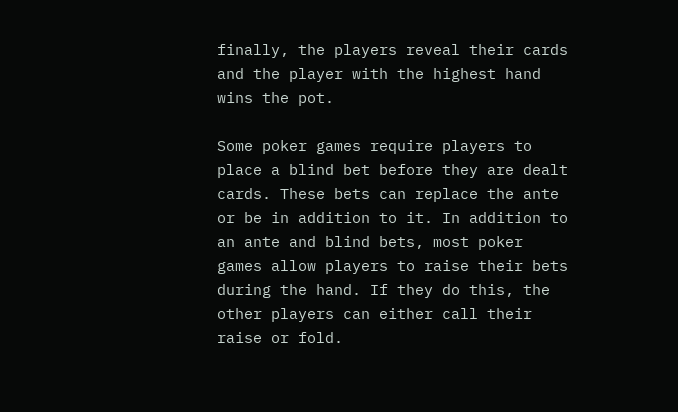finally, the players reveal their cards and the player with the highest hand wins the pot.

Some poker games require players to place a blind bet before they are dealt cards. These bets can replace the ante or be in addition to it. In addition to an ante and blind bets, most poker games allow players to raise their bets during the hand. If they do this, the other players can either call their raise or fold.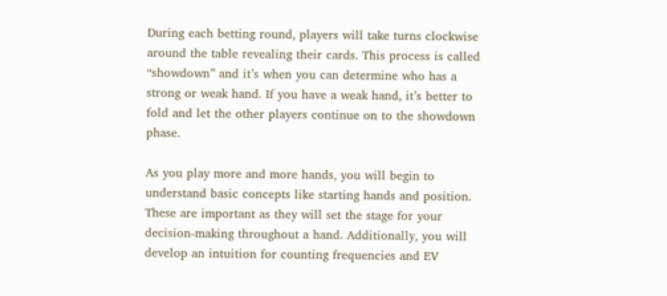During each betting round, players will take turns clockwise around the table revealing their cards. This process is called “showdown” and it’s when you can determine who has a strong or weak hand. If you have a weak hand, it’s better to fold and let the other players continue on to the showdown phase.

As you play more and more hands, you will begin to understand basic concepts like starting hands and position. These are important as they will set the stage for your decision-making throughout a hand. Additionally, you will develop an intuition for counting frequencies and EV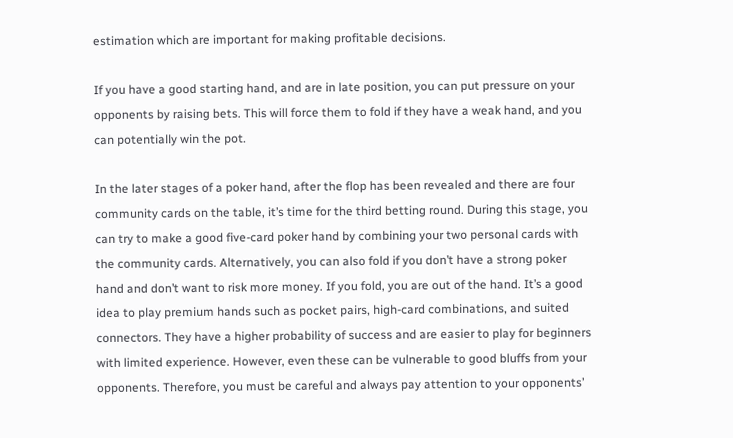estimation which are important for making profitable decisions.

If you have a good starting hand, and are in late position, you can put pressure on your opponents by raising bets. This will force them to fold if they have a weak hand, and you can potentially win the pot.

In the later stages of a poker hand, after the flop has been revealed and there are four community cards on the table, it’s time for the third betting round. During this stage, you can try to make a good five-card poker hand by combining your two personal cards with the community cards. Alternatively, you can also fold if you don’t have a strong poker hand and don’t want to risk more money. If you fold, you are out of the hand. It’s a good idea to play premium hands such as pocket pairs, high-card combinations, and suited connectors. They have a higher probability of success and are easier to play for beginners with limited experience. However, even these can be vulnerable to good bluffs from your opponents. Therefore, you must be careful and always pay attention to your opponents’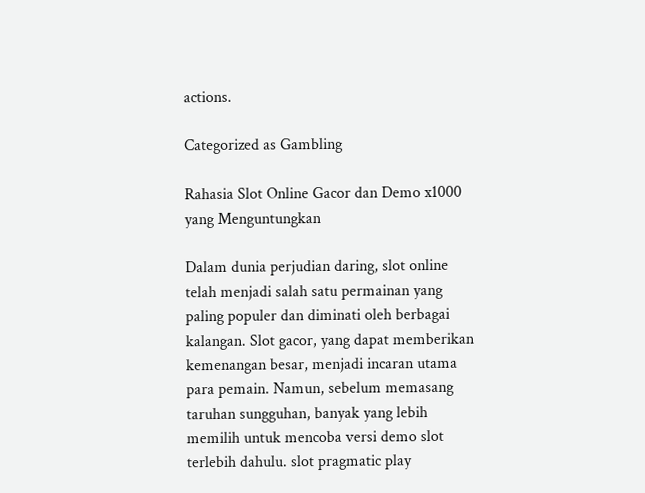actions.

Categorized as Gambling

Rahasia Slot Online Gacor dan Demo x1000 yang Menguntungkan

Dalam dunia perjudian daring, slot online telah menjadi salah satu permainan yang paling populer dan diminati oleh berbagai kalangan. Slot gacor, yang dapat memberikan kemenangan besar, menjadi incaran utama para pemain. Namun, sebelum memasang taruhan sungguhan, banyak yang lebih memilih untuk mencoba versi demo slot terlebih dahulu. slot pragmatic play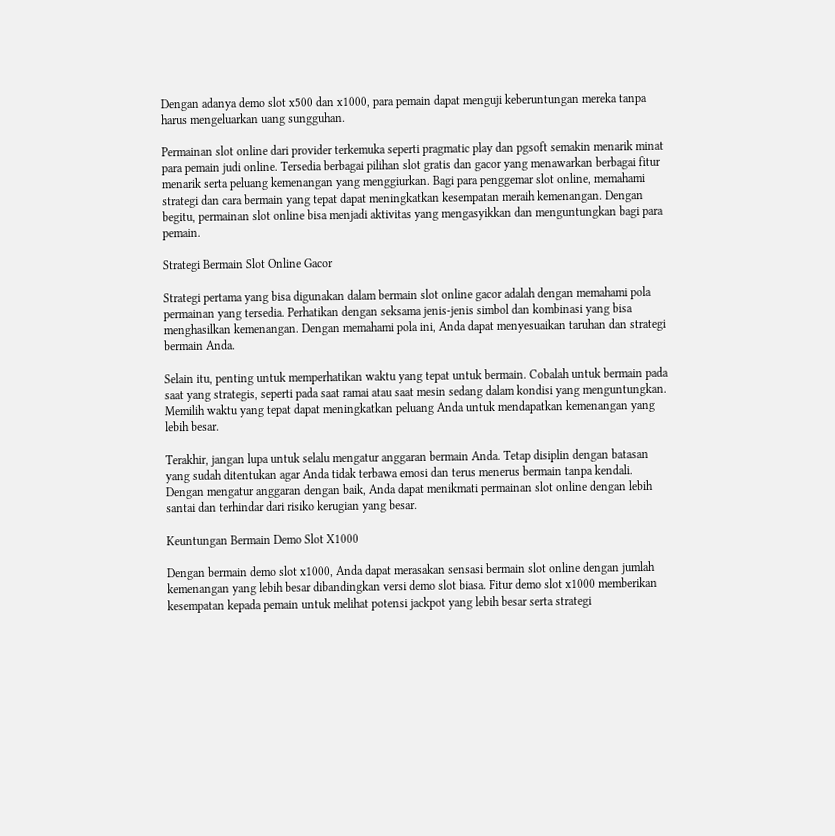Dengan adanya demo slot x500 dan x1000, para pemain dapat menguji keberuntungan mereka tanpa harus mengeluarkan uang sungguhan.

Permainan slot online dari provider terkemuka seperti pragmatic play dan pgsoft semakin menarik minat para pemain judi online. Tersedia berbagai pilihan slot gratis dan gacor yang menawarkan berbagai fitur menarik serta peluang kemenangan yang menggiurkan. Bagi para penggemar slot online, memahami strategi dan cara bermain yang tepat dapat meningkatkan kesempatan meraih kemenangan. Dengan begitu, permainan slot online bisa menjadi aktivitas yang mengasyikkan dan menguntungkan bagi para pemain.

Strategi Bermain Slot Online Gacor

Strategi pertama yang bisa digunakan dalam bermain slot online gacor adalah dengan memahami pola permainan yang tersedia. Perhatikan dengan seksama jenis-jenis simbol dan kombinasi yang bisa menghasilkan kemenangan. Dengan memahami pola ini, Anda dapat menyesuaikan taruhan dan strategi bermain Anda.

Selain itu, penting untuk memperhatikan waktu yang tepat untuk bermain. Cobalah untuk bermain pada saat yang strategis, seperti pada saat ramai atau saat mesin sedang dalam kondisi yang menguntungkan. Memilih waktu yang tepat dapat meningkatkan peluang Anda untuk mendapatkan kemenangan yang lebih besar.

Terakhir, jangan lupa untuk selalu mengatur anggaran bermain Anda. Tetap disiplin dengan batasan yang sudah ditentukan agar Anda tidak terbawa emosi dan terus menerus bermain tanpa kendali. Dengan mengatur anggaran dengan baik, Anda dapat menikmati permainan slot online dengan lebih santai dan terhindar dari risiko kerugian yang besar.

Keuntungan Bermain Demo Slot X1000

Dengan bermain demo slot x1000, Anda dapat merasakan sensasi bermain slot online dengan jumlah kemenangan yang lebih besar dibandingkan versi demo slot biasa. Fitur demo slot x1000 memberikan kesempatan kepada pemain untuk melihat potensi jackpot yang lebih besar serta strategi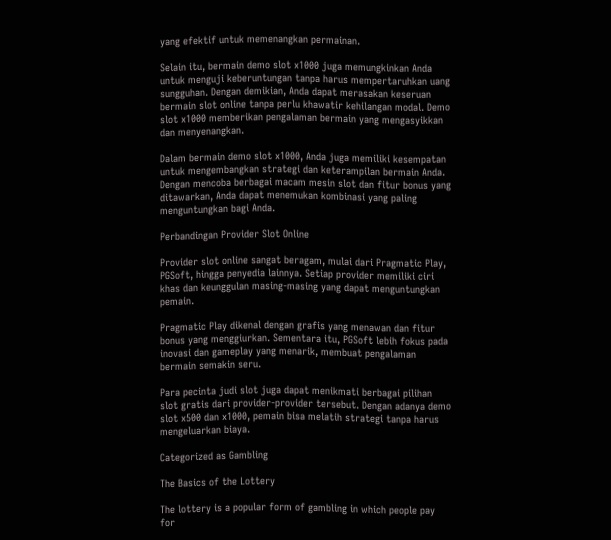yang efektif untuk memenangkan permainan.

Selain itu, bermain demo slot x1000 juga memungkinkan Anda untuk menguji keberuntungan tanpa harus mempertaruhkan uang sungguhan. Dengan demikian, Anda dapat merasakan keseruan bermain slot online tanpa perlu khawatir kehilangan modal. Demo slot x1000 memberikan pengalaman bermain yang mengasyikkan dan menyenangkan.

Dalam bermain demo slot x1000, Anda juga memiliki kesempatan untuk mengembangkan strategi dan keterampilan bermain Anda. Dengan mencoba berbagai macam mesin slot dan fitur bonus yang ditawarkan, Anda dapat menemukan kombinasi yang paling menguntungkan bagi Anda.

Perbandingan Provider Slot Online

Provider slot online sangat beragam, mulai dari Pragmatic Play, PGSoft, hingga penyedia lainnya. Setiap provider memiliki ciri khas dan keunggulan masing-masing yang dapat menguntungkan pemain.

Pragmatic Play dikenal dengan grafis yang menawan dan fitur bonus yang menggiurkan. Sementara itu, PGSoft lebih fokus pada inovasi dan gameplay yang menarik, membuat pengalaman bermain semakin seru.

Para pecinta judi slot juga dapat menikmati berbagai pilihan slot gratis dari provider-provider tersebut. Dengan adanya demo slot x500 dan x1000, pemain bisa melatih strategi tanpa harus mengeluarkan biaya.

Categorized as Gambling

The Basics of the Lottery

The lottery is a popular form of gambling in which people pay for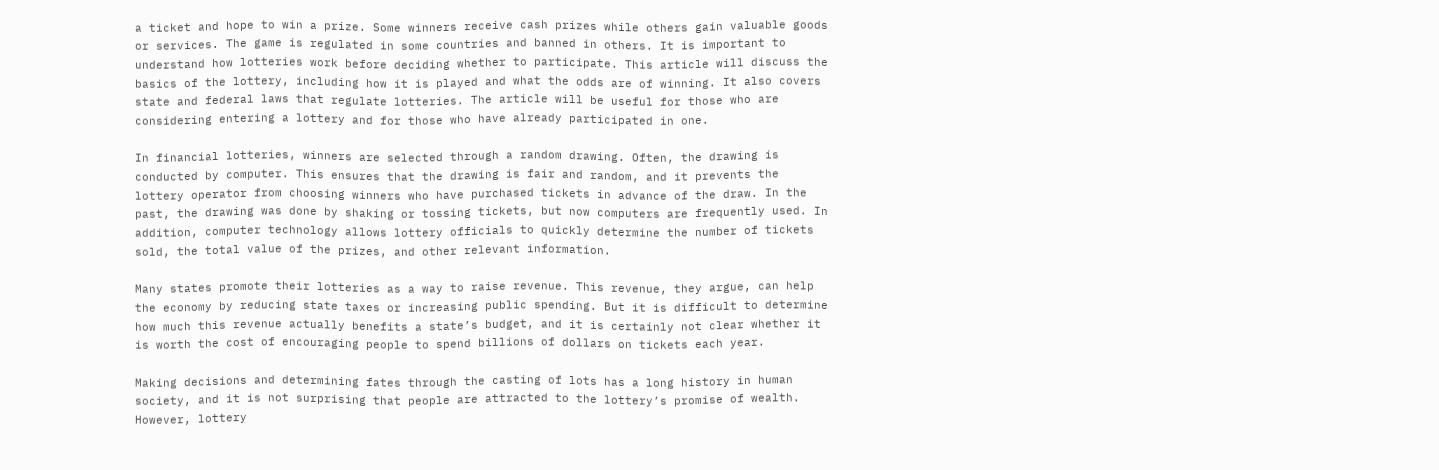a ticket and hope to win a prize. Some winners receive cash prizes while others gain valuable goods or services. The game is regulated in some countries and banned in others. It is important to understand how lotteries work before deciding whether to participate. This article will discuss the basics of the lottery, including how it is played and what the odds are of winning. It also covers state and federal laws that regulate lotteries. The article will be useful for those who are considering entering a lottery and for those who have already participated in one.

In financial lotteries, winners are selected through a random drawing. Often, the drawing is conducted by computer. This ensures that the drawing is fair and random, and it prevents the lottery operator from choosing winners who have purchased tickets in advance of the draw. In the past, the drawing was done by shaking or tossing tickets, but now computers are frequently used. In addition, computer technology allows lottery officials to quickly determine the number of tickets sold, the total value of the prizes, and other relevant information.

Many states promote their lotteries as a way to raise revenue. This revenue, they argue, can help the economy by reducing state taxes or increasing public spending. But it is difficult to determine how much this revenue actually benefits a state’s budget, and it is certainly not clear whether it is worth the cost of encouraging people to spend billions of dollars on tickets each year.

Making decisions and determining fates through the casting of lots has a long history in human society, and it is not surprising that people are attracted to the lottery’s promise of wealth. However, lottery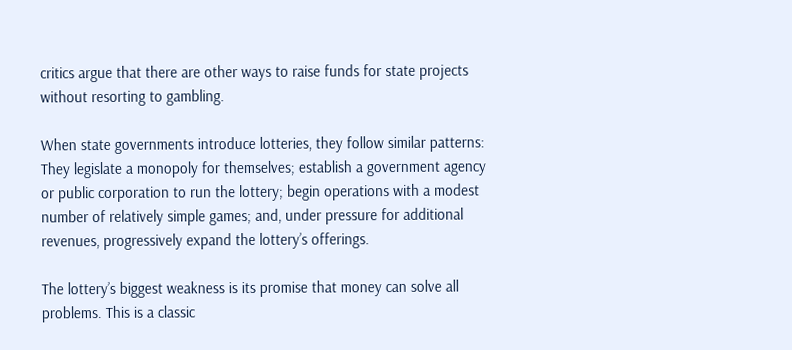critics argue that there are other ways to raise funds for state projects without resorting to gambling.

When state governments introduce lotteries, they follow similar patterns: They legislate a monopoly for themselves; establish a government agency or public corporation to run the lottery; begin operations with a modest number of relatively simple games; and, under pressure for additional revenues, progressively expand the lottery’s offerings.

The lottery’s biggest weakness is its promise that money can solve all problems. This is a classic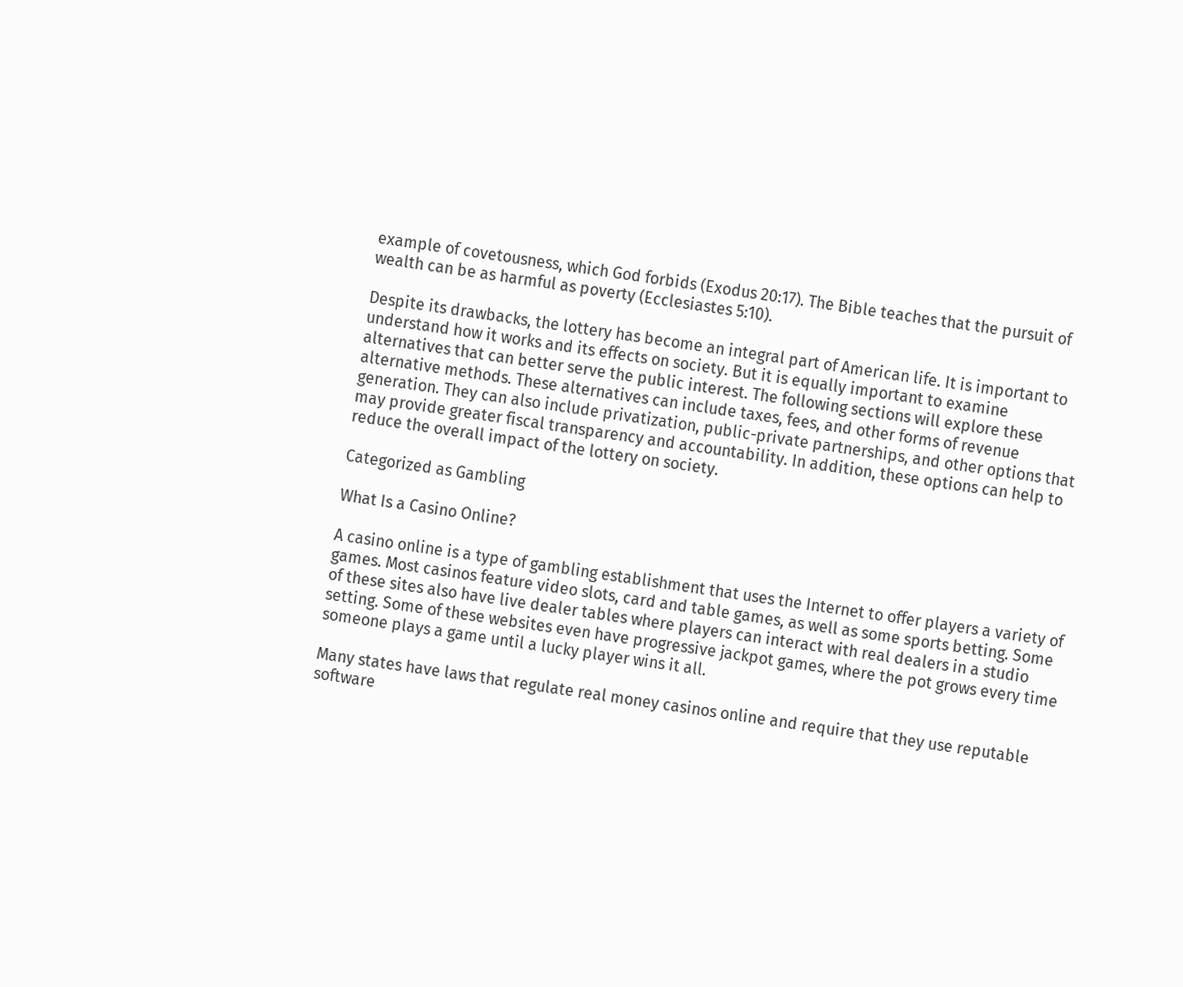example of covetousness, which God forbids (Exodus 20:17). The Bible teaches that the pursuit of wealth can be as harmful as poverty (Ecclesiastes 5:10).

Despite its drawbacks, the lottery has become an integral part of American life. It is important to understand how it works and its effects on society. But it is equally important to examine alternatives that can better serve the public interest. The following sections will explore these alternative methods. These alternatives can include taxes, fees, and other forms of revenue generation. They can also include privatization, public-private partnerships, and other options that may provide greater fiscal transparency and accountability. In addition, these options can help to reduce the overall impact of the lottery on society.

Categorized as Gambling

What Is a Casino Online?

A casino online is a type of gambling establishment that uses the Internet to offer players a variety of games. Most casinos feature video slots, card and table games, as well as some sports betting. Some of these sites also have live dealer tables where players can interact with real dealers in a studio setting. Some of these websites even have progressive jackpot games, where the pot grows every time someone plays a game until a lucky player wins it all.

Many states have laws that regulate real money casinos online and require that they use reputable software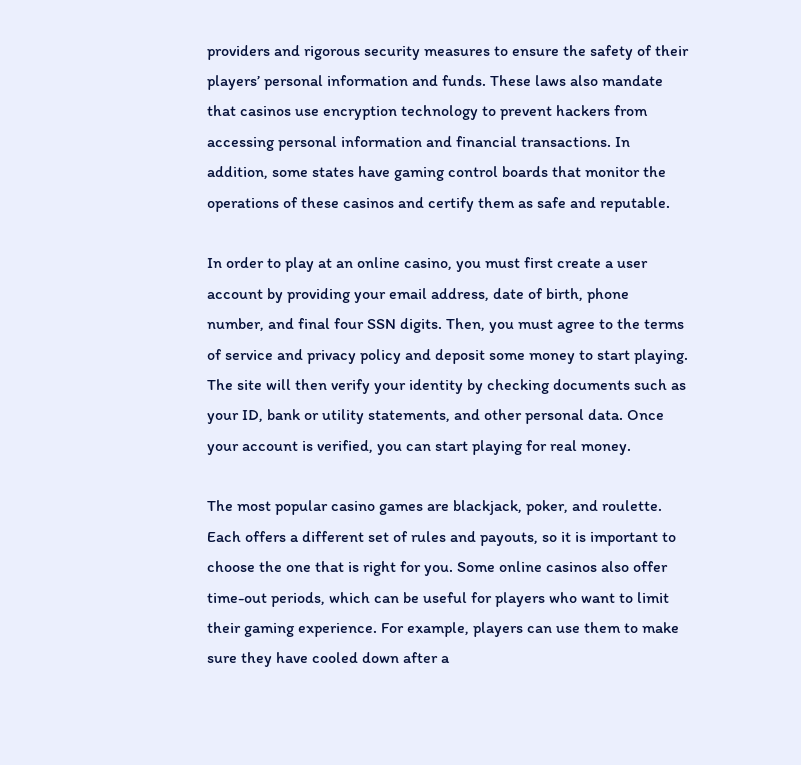providers and rigorous security measures to ensure the safety of their players’ personal information and funds. These laws also mandate that casinos use encryption technology to prevent hackers from accessing personal information and financial transactions. In addition, some states have gaming control boards that monitor the operations of these casinos and certify them as safe and reputable.

In order to play at an online casino, you must first create a user account by providing your email address, date of birth, phone number, and final four SSN digits. Then, you must agree to the terms of service and privacy policy and deposit some money to start playing. The site will then verify your identity by checking documents such as your ID, bank or utility statements, and other personal data. Once your account is verified, you can start playing for real money.

The most popular casino games are blackjack, poker, and roulette. Each offers a different set of rules and payouts, so it is important to choose the one that is right for you. Some online casinos also offer time-out periods, which can be useful for players who want to limit their gaming experience. For example, players can use them to make sure they have cooled down after a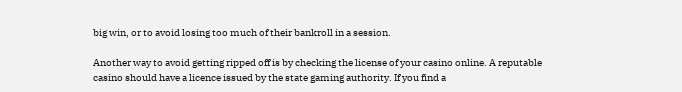big win, or to avoid losing too much of their bankroll in a session.

Another way to avoid getting ripped off is by checking the license of your casino online. A reputable casino should have a licence issued by the state gaming authority. If you find a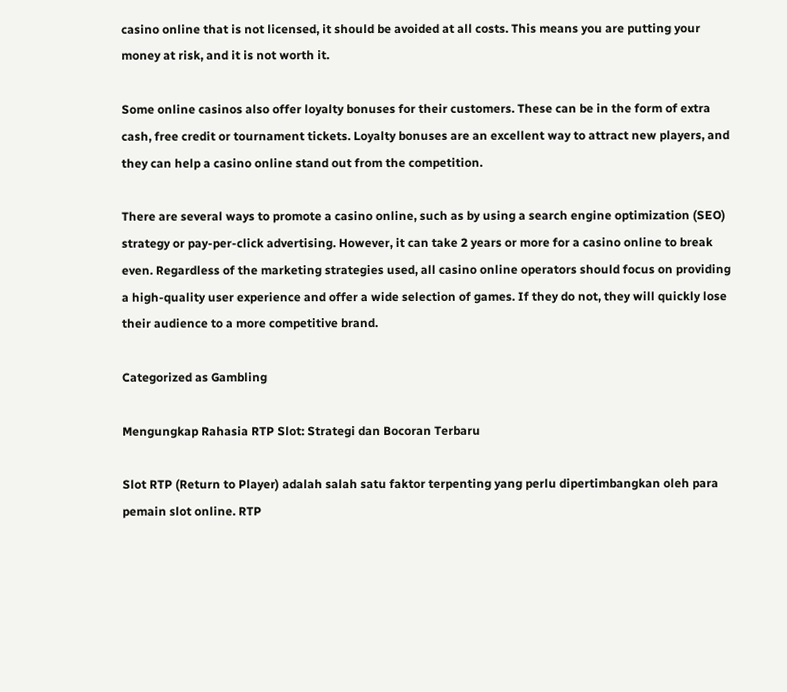casino online that is not licensed, it should be avoided at all costs. This means you are putting your money at risk, and it is not worth it.

Some online casinos also offer loyalty bonuses for their customers. These can be in the form of extra cash, free credit or tournament tickets. Loyalty bonuses are an excellent way to attract new players, and they can help a casino online stand out from the competition.

There are several ways to promote a casino online, such as by using a search engine optimization (SEO) strategy or pay-per-click advertising. However, it can take 2 years or more for a casino online to break even. Regardless of the marketing strategies used, all casino online operators should focus on providing a high-quality user experience and offer a wide selection of games. If they do not, they will quickly lose their audience to a more competitive brand.

Categorized as Gambling

Mengungkap Rahasia RTP Slot: Strategi dan Bocoran Terbaru

Slot RTP (Return to Player) adalah salah satu faktor terpenting yang perlu dipertimbangkan oleh para pemain slot online. RTP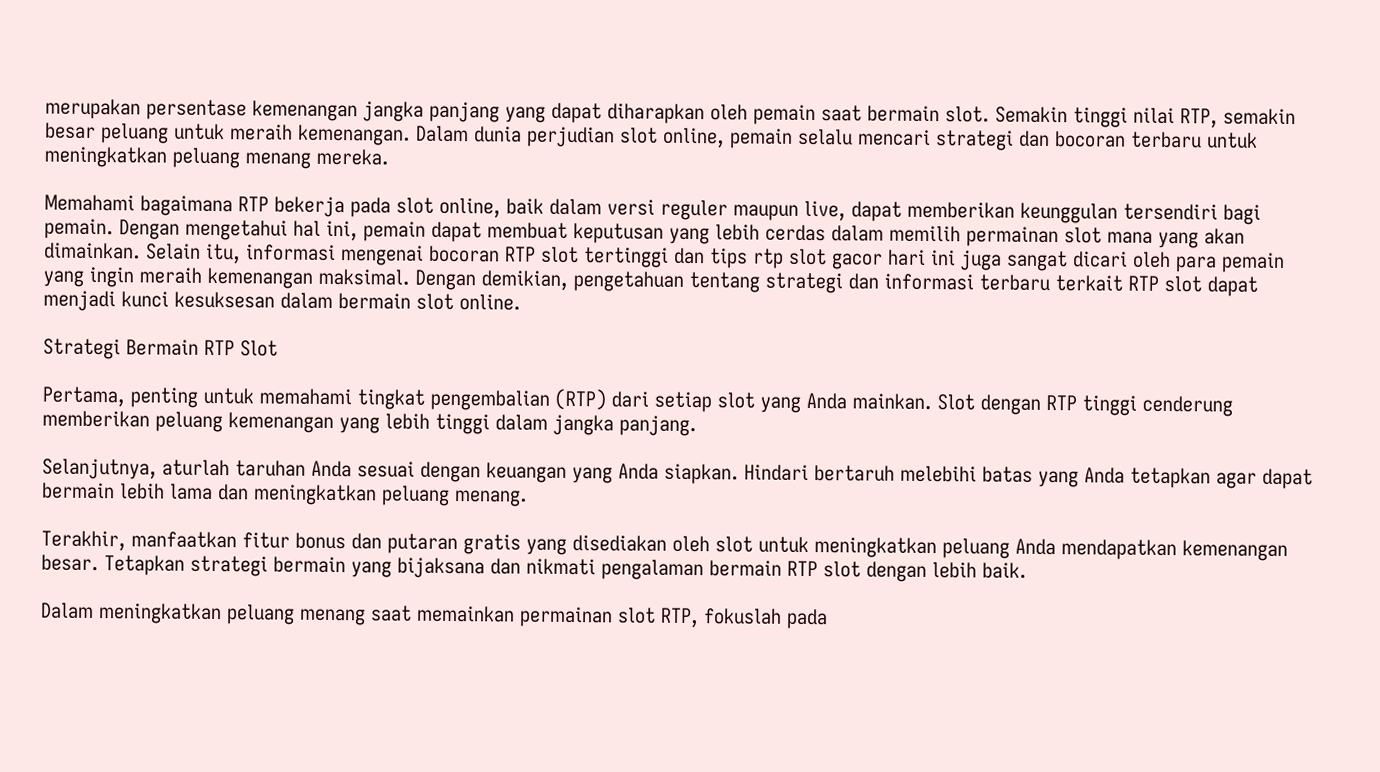merupakan persentase kemenangan jangka panjang yang dapat diharapkan oleh pemain saat bermain slot. Semakin tinggi nilai RTP, semakin besar peluang untuk meraih kemenangan. Dalam dunia perjudian slot online, pemain selalu mencari strategi dan bocoran terbaru untuk meningkatkan peluang menang mereka.

Memahami bagaimana RTP bekerja pada slot online, baik dalam versi reguler maupun live, dapat memberikan keunggulan tersendiri bagi pemain. Dengan mengetahui hal ini, pemain dapat membuat keputusan yang lebih cerdas dalam memilih permainan slot mana yang akan dimainkan. Selain itu, informasi mengenai bocoran RTP slot tertinggi dan tips rtp slot gacor hari ini juga sangat dicari oleh para pemain yang ingin meraih kemenangan maksimal. Dengan demikian, pengetahuan tentang strategi dan informasi terbaru terkait RTP slot dapat menjadi kunci kesuksesan dalam bermain slot online.

Strategi Bermain RTP Slot

Pertama, penting untuk memahami tingkat pengembalian (RTP) dari setiap slot yang Anda mainkan. Slot dengan RTP tinggi cenderung memberikan peluang kemenangan yang lebih tinggi dalam jangka panjang.

Selanjutnya, aturlah taruhan Anda sesuai dengan keuangan yang Anda siapkan. Hindari bertaruh melebihi batas yang Anda tetapkan agar dapat bermain lebih lama dan meningkatkan peluang menang.

Terakhir, manfaatkan fitur bonus dan putaran gratis yang disediakan oleh slot untuk meningkatkan peluang Anda mendapatkan kemenangan besar. Tetapkan strategi bermain yang bijaksana dan nikmati pengalaman bermain RTP slot dengan lebih baik.

Dalam meningkatkan peluang menang saat memainkan permainan slot RTP, fokuslah pada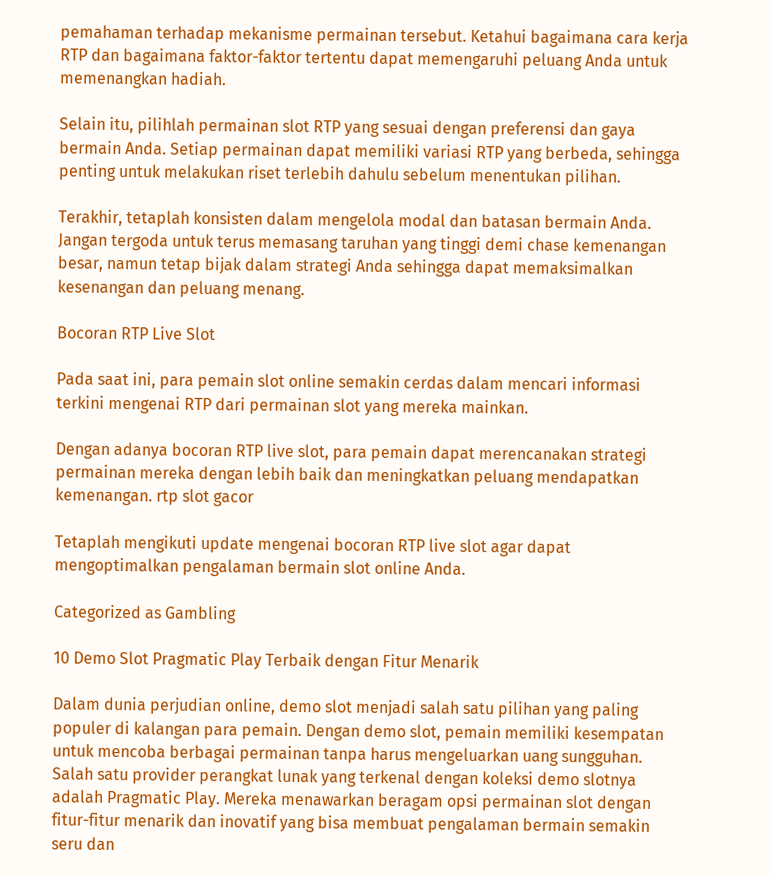pemahaman terhadap mekanisme permainan tersebut. Ketahui bagaimana cara kerja RTP dan bagaimana faktor-faktor tertentu dapat memengaruhi peluang Anda untuk memenangkan hadiah.

Selain itu, pilihlah permainan slot RTP yang sesuai dengan preferensi dan gaya bermain Anda. Setiap permainan dapat memiliki variasi RTP yang berbeda, sehingga penting untuk melakukan riset terlebih dahulu sebelum menentukan pilihan.

Terakhir, tetaplah konsisten dalam mengelola modal dan batasan bermain Anda. Jangan tergoda untuk terus memasang taruhan yang tinggi demi chase kemenangan besar, namun tetap bijak dalam strategi Anda sehingga dapat memaksimalkan kesenangan dan peluang menang.

Bocoran RTP Live Slot

Pada saat ini, para pemain slot online semakin cerdas dalam mencari informasi terkini mengenai RTP dari permainan slot yang mereka mainkan.

Dengan adanya bocoran RTP live slot, para pemain dapat merencanakan strategi permainan mereka dengan lebih baik dan meningkatkan peluang mendapatkan kemenangan. rtp slot gacor

Tetaplah mengikuti update mengenai bocoran RTP live slot agar dapat mengoptimalkan pengalaman bermain slot online Anda.

Categorized as Gambling

10 Demo Slot Pragmatic Play Terbaik dengan Fitur Menarik

Dalam dunia perjudian online, demo slot menjadi salah satu pilihan yang paling populer di kalangan para pemain. Dengan demo slot, pemain memiliki kesempatan untuk mencoba berbagai permainan tanpa harus mengeluarkan uang sungguhan. Salah satu provider perangkat lunak yang terkenal dengan koleksi demo slotnya adalah Pragmatic Play. Mereka menawarkan beragam opsi permainan slot dengan fitur-fitur menarik dan inovatif yang bisa membuat pengalaman bermain semakin seru dan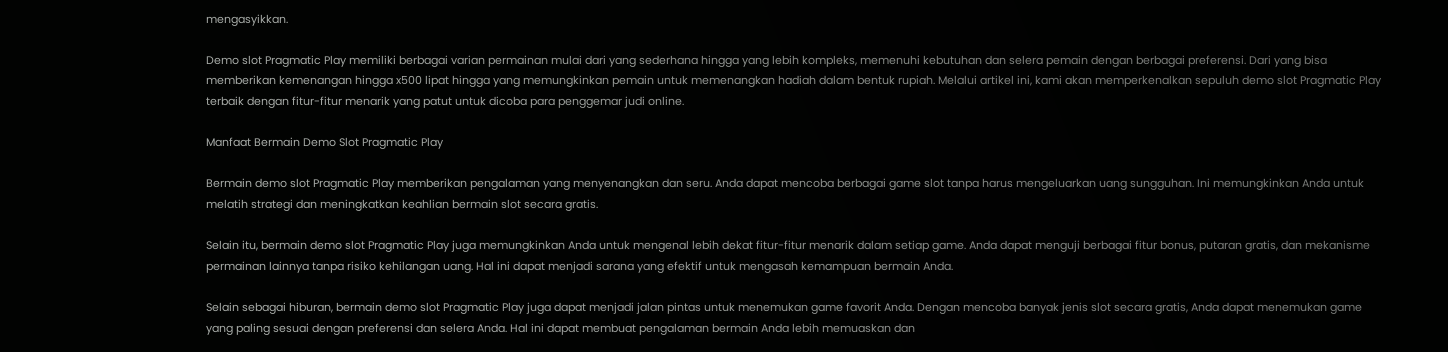mengasyikkan.

Demo slot Pragmatic Play memiliki berbagai varian permainan mulai dari yang sederhana hingga yang lebih kompleks, memenuhi kebutuhan dan selera pemain dengan berbagai preferensi. Dari yang bisa memberikan kemenangan hingga x500 lipat hingga yang memungkinkan pemain untuk memenangkan hadiah dalam bentuk rupiah. Melalui artikel ini, kami akan memperkenalkan sepuluh demo slot Pragmatic Play terbaik dengan fitur-fitur menarik yang patut untuk dicoba para penggemar judi online.

Manfaat Bermain Demo Slot Pragmatic Play

Bermain demo slot Pragmatic Play memberikan pengalaman yang menyenangkan dan seru. Anda dapat mencoba berbagai game slot tanpa harus mengeluarkan uang sungguhan. Ini memungkinkan Anda untuk melatih strategi dan meningkatkan keahlian bermain slot secara gratis.

Selain itu, bermain demo slot Pragmatic Play juga memungkinkan Anda untuk mengenal lebih dekat fitur-fitur menarik dalam setiap game. Anda dapat menguji berbagai fitur bonus, putaran gratis, dan mekanisme permainan lainnya tanpa risiko kehilangan uang. Hal ini dapat menjadi sarana yang efektif untuk mengasah kemampuan bermain Anda.

Selain sebagai hiburan, bermain demo slot Pragmatic Play juga dapat menjadi jalan pintas untuk menemukan game favorit Anda. Dengan mencoba banyak jenis slot secara gratis, Anda dapat menemukan game yang paling sesuai dengan preferensi dan selera Anda. Hal ini dapat membuat pengalaman bermain Anda lebih memuaskan dan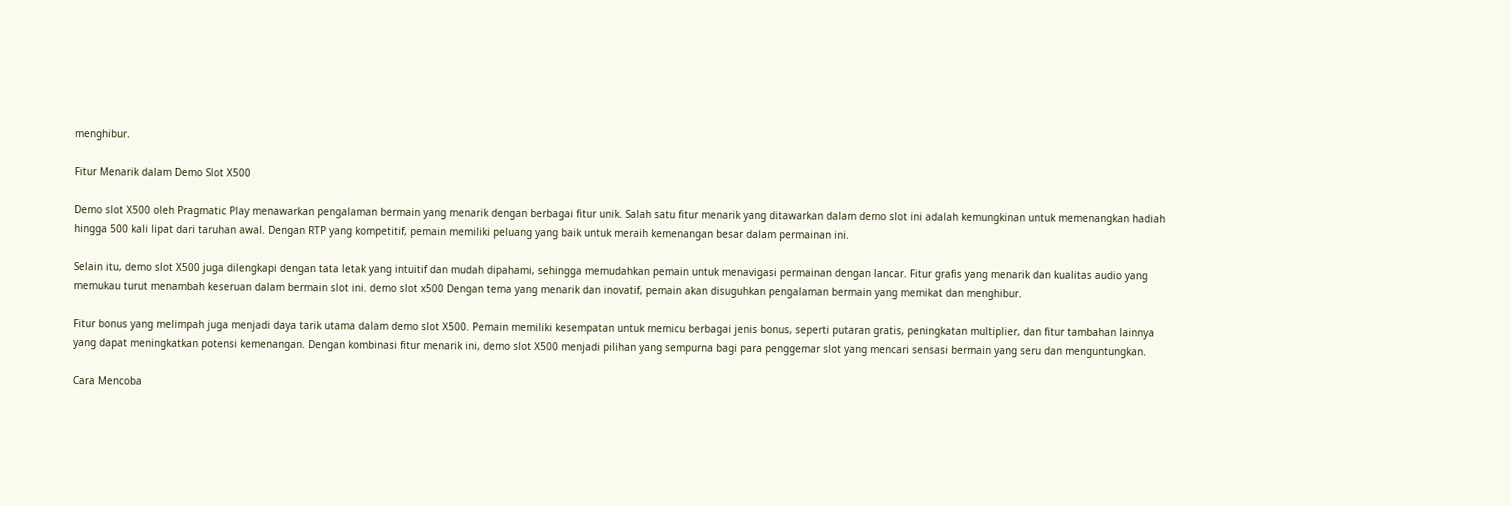menghibur.

Fitur Menarik dalam Demo Slot X500

Demo slot X500 oleh Pragmatic Play menawarkan pengalaman bermain yang menarik dengan berbagai fitur unik. Salah satu fitur menarik yang ditawarkan dalam demo slot ini adalah kemungkinan untuk memenangkan hadiah hingga 500 kali lipat dari taruhan awal. Dengan RTP yang kompetitif, pemain memiliki peluang yang baik untuk meraih kemenangan besar dalam permainan ini.

Selain itu, demo slot X500 juga dilengkapi dengan tata letak yang intuitif dan mudah dipahami, sehingga memudahkan pemain untuk menavigasi permainan dengan lancar. Fitur grafis yang menarik dan kualitas audio yang memukau turut menambah keseruan dalam bermain slot ini. demo slot x500 Dengan tema yang menarik dan inovatif, pemain akan disuguhkan pengalaman bermain yang memikat dan menghibur.

Fitur bonus yang melimpah juga menjadi daya tarik utama dalam demo slot X500. Pemain memiliki kesempatan untuk memicu berbagai jenis bonus, seperti putaran gratis, peningkatan multiplier, dan fitur tambahan lainnya yang dapat meningkatkan potensi kemenangan. Dengan kombinasi fitur menarik ini, demo slot X500 menjadi pilihan yang sempurna bagi para penggemar slot yang mencari sensasi bermain yang seru dan menguntungkan.

Cara Mencoba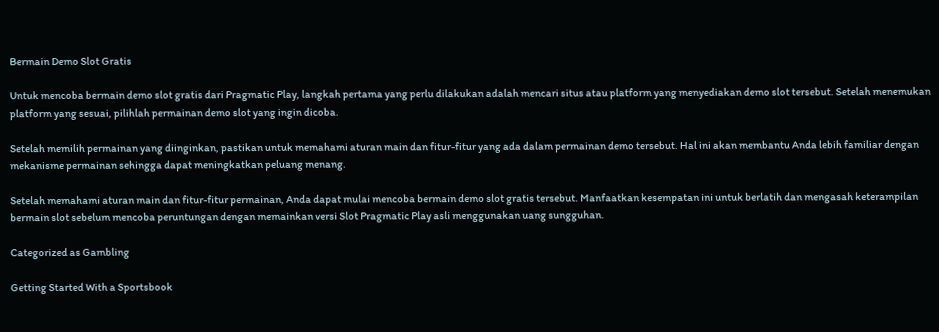Bermain Demo Slot Gratis

Untuk mencoba bermain demo slot gratis dari Pragmatic Play, langkah pertama yang perlu dilakukan adalah mencari situs atau platform yang menyediakan demo slot tersebut. Setelah menemukan platform yang sesuai, pilihlah permainan demo slot yang ingin dicoba.

Setelah memilih permainan yang diinginkan, pastikan untuk memahami aturan main dan fitur-fitur yang ada dalam permainan demo tersebut. Hal ini akan membantu Anda lebih familiar dengan mekanisme permainan sehingga dapat meningkatkan peluang menang.

Setelah memahami aturan main dan fitur-fitur permainan, Anda dapat mulai mencoba bermain demo slot gratis tersebut. Manfaatkan kesempatan ini untuk berlatih dan mengasah keterampilan bermain slot sebelum mencoba peruntungan dengan memainkan versi Slot Pragmatic Play asli menggunakan uang sungguhan.

Categorized as Gambling

Getting Started With a Sportsbook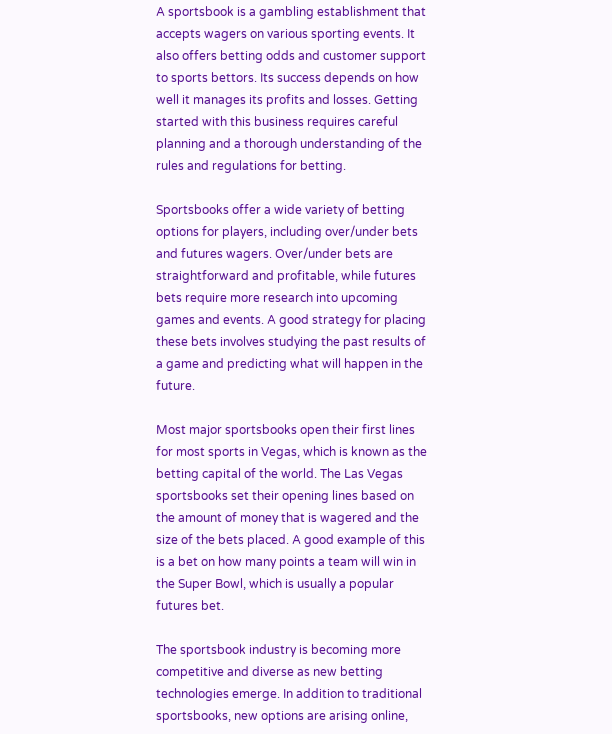A sportsbook is a gambling establishment that accepts wagers on various sporting events. It also offers betting odds and customer support to sports bettors. Its success depends on how well it manages its profits and losses. Getting started with this business requires careful planning and a thorough understanding of the rules and regulations for betting.

Sportsbooks offer a wide variety of betting options for players, including over/under bets and futures wagers. Over/under bets are straightforward and profitable, while futures bets require more research into upcoming games and events. A good strategy for placing these bets involves studying the past results of a game and predicting what will happen in the future.

Most major sportsbooks open their first lines for most sports in Vegas, which is known as the betting capital of the world. The Las Vegas sportsbooks set their opening lines based on the amount of money that is wagered and the size of the bets placed. A good example of this is a bet on how many points a team will win in the Super Bowl, which is usually a popular futures bet.

The sportsbook industry is becoming more competitive and diverse as new betting technologies emerge. In addition to traditional sportsbooks, new options are arising online,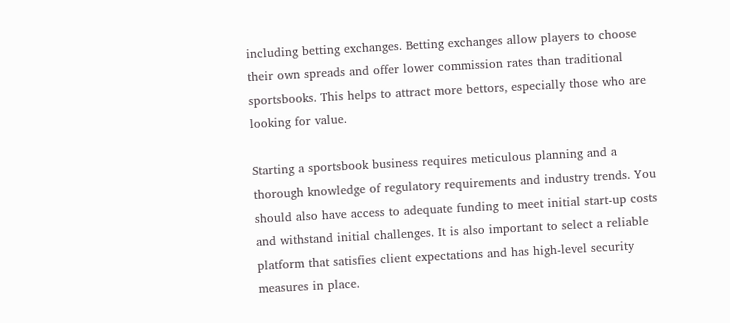including betting exchanges. Betting exchanges allow players to choose their own spreads and offer lower commission rates than traditional sportsbooks. This helps to attract more bettors, especially those who are looking for value.

Starting a sportsbook business requires meticulous planning and a thorough knowledge of regulatory requirements and industry trends. You should also have access to adequate funding to meet initial start-up costs and withstand initial challenges. It is also important to select a reliable platform that satisfies client expectations and has high-level security measures in place.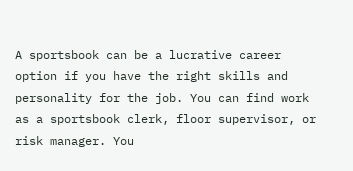A sportsbook can be a lucrative career option if you have the right skills and personality for the job. You can find work as a sportsbook clerk, floor supervisor, or risk manager. You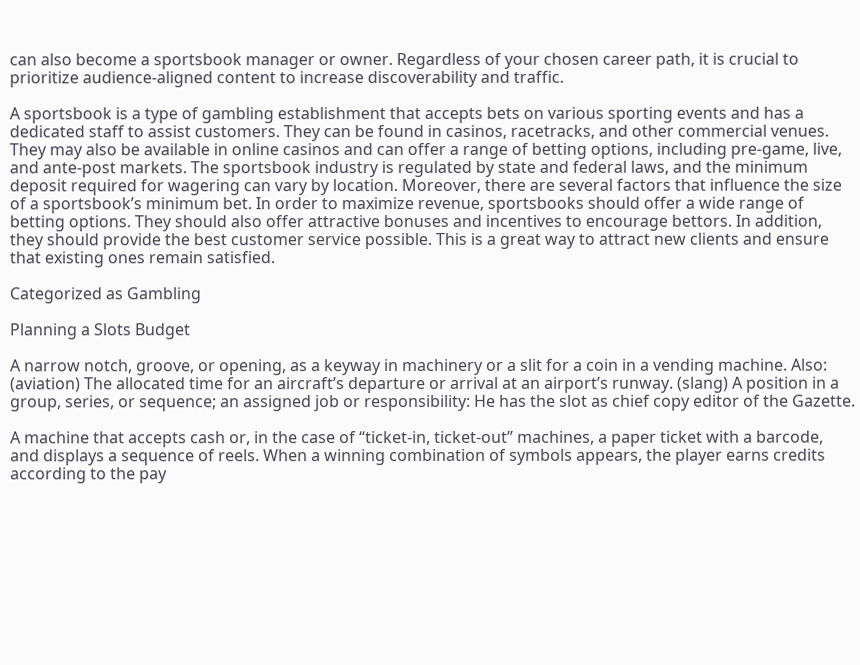can also become a sportsbook manager or owner. Regardless of your chosen career path, it is crucial to prioritize audience-aligned content to increase discoverability and traffic.

A sportsbook is a type of gambling establishment that accepts bets on various sporting events and has a dedicated staff to assist customers. They can be found in casinos, racetracks, and other commercial venues. They may also be available in online casinos and can offer a range of betting options, including pre-game, live, and ante-post markets. The sportsbook industry is regulated by state and federal laws, and the minimum deposit required for wagering can vary by location. Moreover, there are several factors that influence the size of a sportsbook’s minimum bet. In order to maximize revenue, sportsbooks should offer a wide range of betting options. They should also offer attractive bonuses and incentives to encourage bettors. In addition, they should provide the best customer service possible. This is a great way to attract new clients and ensure that existing ones remain satisfied.

Categorized as Gambling

Planning a Slots Budget

A narrow notch, groove, or opening, as a keyway in machinery or a slit for a coin in a vending machine. Also: (aviation) The allocated time for an aircraft’s departure or arrival at an airport’s runway. (slang) A position in a group, series, or sequence; an assigned job or responsibility: He has the slot as chief copy editor of the Gazette.

A machine that accepts cash or, in the case of “ticket-in, ticket-out” machines, a paper ticket with a barcode, and displays a sequence of reels. When a winning combination of symbols appears, the player earns credits according to the pay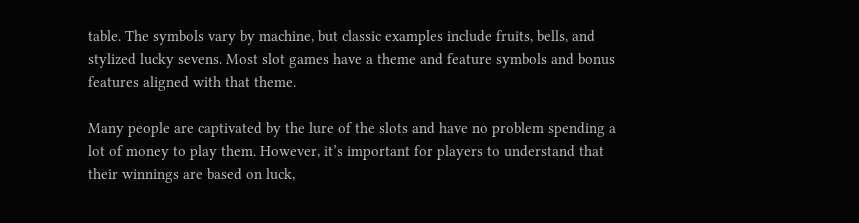table. The symbols vary by machine, but classic examples include fruits, bells, and stylized lucky sevens. Most slot games have a theme and feature symbols and bonus features aligned with that theme.

Many people are captivated by the lure of the slots and have no problem spending a lot of money to play them. However, it’s important for players to understand that their winnings are based on luck,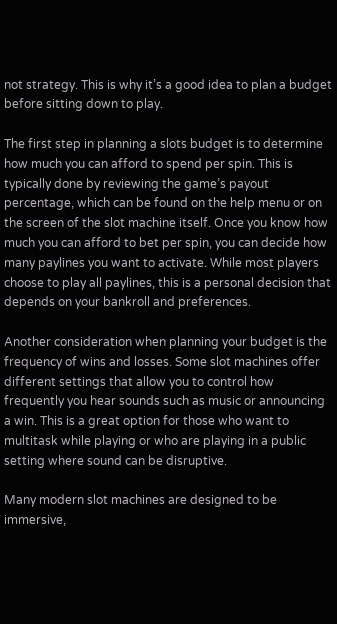not strategy. This is why it’s a good idea to plan a budget before sitting down to play.

The first step in planning a slots budget is to determine how much you can afford to spend per spin. This is typically done by reviewing the game’s payout percentage, which can be found on the help menu or on the screen of the slot machine itself. Once you know how much you can afford to bet per spin, you can decide how many paylines you want to activate. While most players choose to play all paylines, this is a personal decision that depends on your bankroll and preferences.

Another consideration when planning your budget is the frequency of wins and losses. Some slot machines offer different settings that allow you to control how frequently you hear sounds such as music or announcing a win. This is a great option for those who want to multitask while playing or who are playing in a public setting where sound can be disruptive.

Many modern slot machines are designed to be immersive,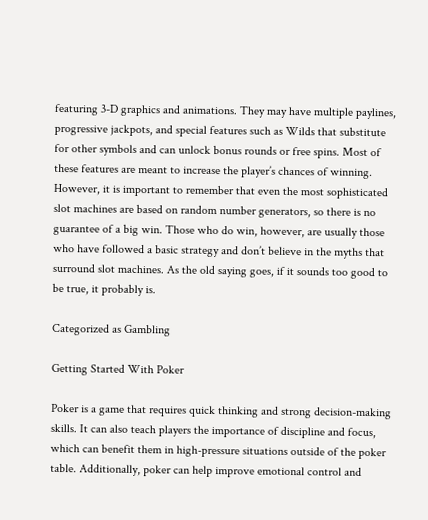featuring 3-D graphics and animations. They may have multiple paylines, progressive jackpots, and special features such as Wilds that substitute for other symbols and can unlock bonus rounds or free spins. Most of these features are meant to increase the player’s chances of winning. However, it is important to remember that even the most sophisticated slot machines are based on random number generators, so there is no guarantee of a big win. Those who do win, however, are usually those who have followed a basic strategy and don’t believe in the myths that surround slot machines. As the old saying goes, if it sounds too good to be true, it probably is.

Categorized as Gambling

Getting Started With Poker

Poker is a game that requires quick thinking and strong decision-making skills. It can also teach players the importance of discipline and focus, which can benefit them in high-pressure situations outside of the poker table. Additionally, poker can help improve emotional control and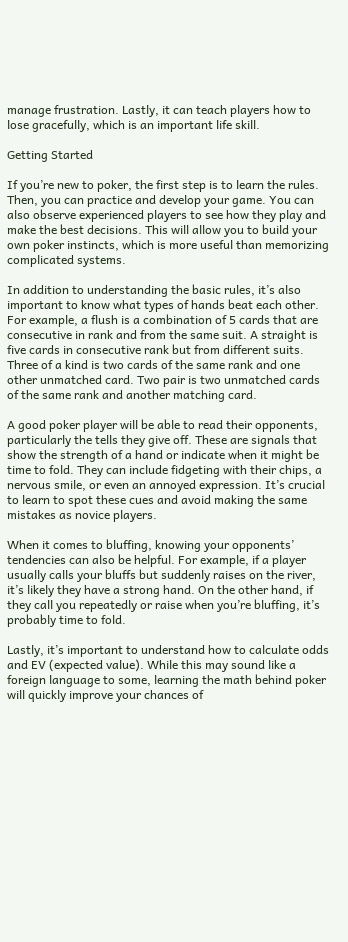manage frustration. Lastly, it can teach players how to lose gracefully, which is an important life skill.

Getting Started

If you’re new to poker, the first step is to learn the rules. Then, you can practice and develop your game. You can also observe experienced players to see how they play and make the best decisions. This will allow you to build your own poker instincts, which is more useful than memorizing complicated systems.

In addition to understanding the basic rules, it’s also important to know what types of hands beat each other. For example, a flush is a combination of 5 cards that are consecutive in rank and from the same suit. A straight is five cards in consecutive rank but from different suits. Three of a kind is two cards of the same rank and one other unmatched card. Two pair is two unmatched cards of the same rank and another matching card.

A good poker player will be able to read their opponents, particularly the tells they give off. These are signals that show the strength of a hand or indicate when it might be time to fold. They can include fidgeting with their chips, a nervous smile, or even an annoyed expression. It’s crucial to learn to spot these cues and avoid making the same mistakes as novice players.

When it comes to bluffing, knowing your opponents’ tendencies can also be helpful. For example, if a player usually calls your bluffs but suddenly raises on the river, it’s likely they have a strong hand. On the other hand, if they call you repeatedly or raise when you’re bluffing, it’s probably time to fold.

Lastly, it’s important to understand how to calculate odds and EV (expected value). While this may sound like a foreign language to some, learning the math behind poker will quickly improve your chances of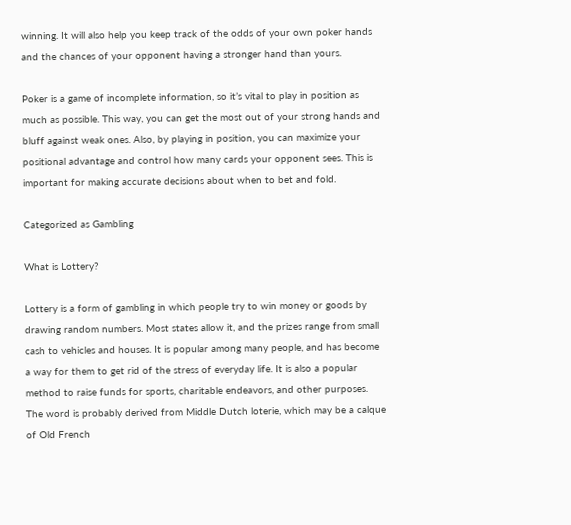winning. It will also help you keep track of the odds of your own poker hands and the chances of your opponent having a stronger hand than yours.

Poker is a game of incomplete information, so it’s vital to play in position as much as possible. This way, you can get the most out of your strong hands and bluff against weak ones. Also, by playing in position, you can maximize your positional advantage and control how many cards your opponent sees. This is important for making accurate decisions about when to bet and fold.

Categorized as Gambling

What is Lottery?

Lottery is a form of gambling in which people try to win money or goods by drawing random numbers. Most states allow it, and the prizes range from small cash to vehicles and houses. It is popular among many people, and has become a way for them to get rid of the stress of everyday life. It is also a popular method to raise funds for sports, charitable endeavors, and other purposes. The word is probably derived from Middle Dutch loterie, which may be a calque of Old French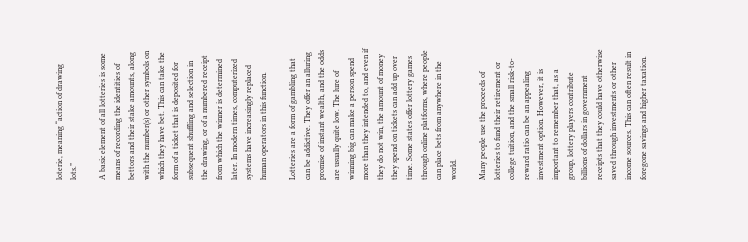loterie, meaning “action of drawing lots.”

A basic element of all lotteries is some means of recording the identities of bettors and their stake amounts, along with the number(s) or other symbols on which they have bet. This can take the form of a ticket that is deposited for subsequent shuffling and selection in the drawing, or of a numbered receipt from which the winner is determined later. In modern times, computerized systems have increasingly replaced human operators in this function.

Lotteries are a form of gambling that can be addictive. They offer an alluring promise of instant wealth, and the odds are usually quite low. The lure of winning big can make a person spend more than they intended to, and even if they do not win, the amount of money they spend on tickets can add up over time. Some states offer lottery games through online platforms, where people can place bets from anywhere in the world.

Many people use the proceeds of lotteries to fund their retirement or college tuition, and the small risk-to-reward ratio can be an appealing investment option. However, it is important to remember that, as a group, lottery players contribute billions of dollars in government receipts that they could have otherwise saved through investments or other income sources. This can often result in foregone savings and higher taxation.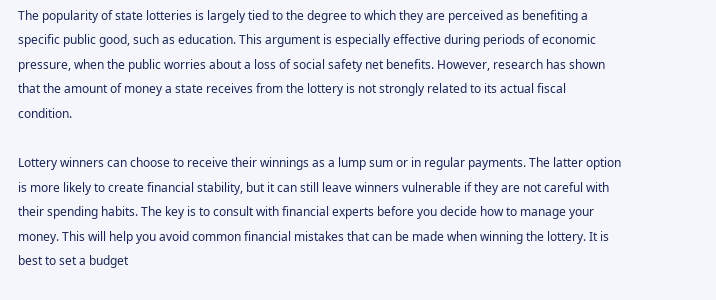The popularity of state lotteries is largely tied to the degree to which they are perceived as benefiting a specific public good, such as education. This argument is especially effective during periods of economic pressure, when the public worries about a loss of social safety net benefits. However, research has shown that the amount of money a state receives from the lottery is not strongly related to its actual fiscal condition.

Lottery winners can choose to receive their winnings as a lump sum or in regular payments. The latter option is more likely to create financial stability, but it can still leave winners vulnerable if they are not careful with their spending habits. The key is to consult with financial experts before you decide how to manage your money. This will help you avoid common financial mistakes that can be made when winning the lottery. It is best to set a budget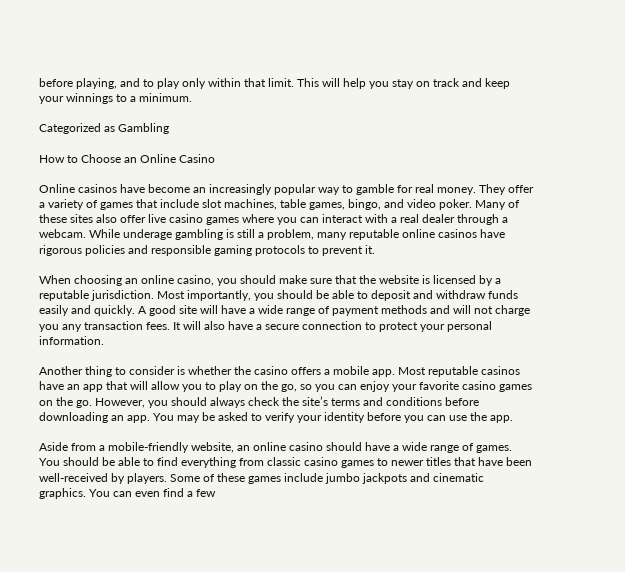before playing, and to play only within that limit. This will help you stay on track and keep your winnings to a minimum.

Categorized as Gambling

How to Choose an Online Casino

Online casinos have become an increasingly popular way to gamble for real money. They offer a variety of games that include slot machines, table games, bingo, and video poker. Many of these sites also offer live casino games where you can interact with a real dealer through a webcam. While underage gambling is still a problem, many reputable online casinos have rigorous policies and responsible gaming protocols to prevent it.

When choosing an online casino, you should make sure that the website is licensed by a reputable jurisdiction. Most importantly, you should be able to deposit and withdraw funds easily and quickly. A good site will have a wide range of payment methods and will not charge you any transaction fees. It will also have a secure connection to protect your personal information.

Another thing to consider is whether the casino offers a mobile app. Most reputable casinos have an app that will allow you to play on the go, so you can enjoy your favorite casino games on the go. However, you should always check the site’s terms and conditions before downloading an app. You may be asked to verify your identity before you can use the app.

Aside from a mobile-friendly website, an online casino should have a wide range of games. You should be able to find everything from classic casino games to newer titles that have been well-received by players. Some of these games include jumbo jackpots and cinematic graphics. You can even find a few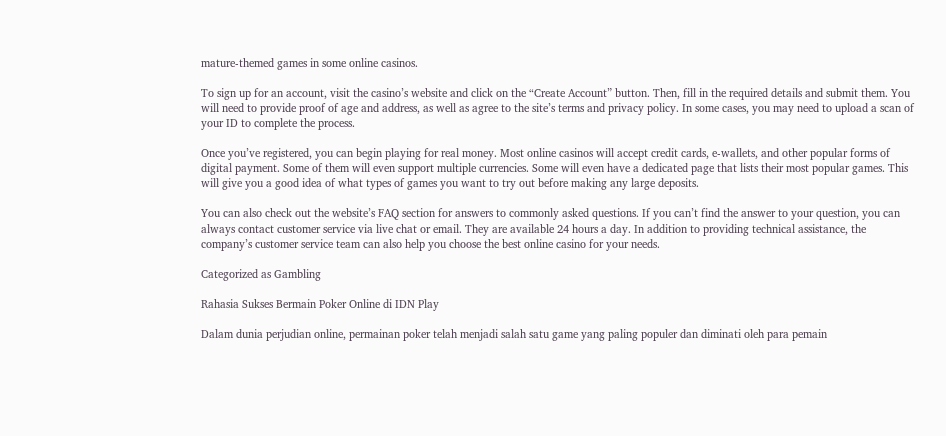mature-themed games in some online casinos.

To sign up for an account, visit the casino’s website and click on the “Create Account” button. Then, fill in the required details and submit them. You will need to provide proof of age and address, as well as agree to the site’s terms and privacy policy. In some cases, you may need to upload a scan of your ID to complete the process.

Once you’ve registered, you can begin playing for real money. Most online casinos will accept credit cards, e-wallets, and other popular forms of digital payment. Some of them will even support multiple currencies. Some will even have a dedicated page that lists their most popular games. This will give you a good idea of what types of games you want to try out before making any large deposits.

You can also check out the website’s FAQ section for answers to commonly asked questions. If you can’t find the answer to your question, you can always contact customer service via live chat or email. They are available 24 hours a day. In addition to providing technical assistance, the company’s customer service team can also help you choose the best online casino for your needs.

Categorized as Gambling

Rahasia Sukses Bermain Poker Online di IDN Play

Dalam dunia perjudian online, permainan poker telah menjadi salah satu game yang paling populer dan diminati oleh para pemain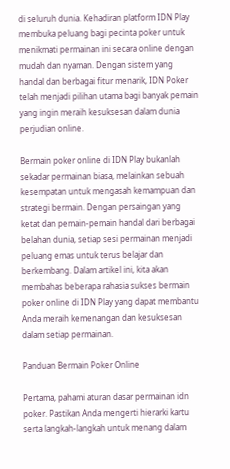di seluruh dunia. Kehadiran platform IDN Play membuka peluang bagi pecinta poker untuk menikmati permainan ini secara online dengan mudah dan nyaman. Dengan sistem yang handal dan berbagai fitur menarik, IDN Poker telah menjadi pilihan utama bagi banyak pemain yang ingin meraih kesuksesan dalam dunia perjudian online.

Bermain poker online di IDN Play bukanlah sekadar permainan biasa, melainkan sebuah kesempatan untuk mengasah kemampuan dan strategi bermain. Dengan persaingan yang ketat dan pemain-pemain handal dari berbagai belahan dunia, setiap sesi permainan menjadi peluang emas untuk terus belajar dan berkembang. Dalam artikel ini, kita akan membahas beberapa rahasia sukses bermain poker online di IDN Play yang dapat membantu Anda meraih kemenangan dan kesuksesan dalam setiap permainan.

Panduan Bermain Poker Online

Pertama, pahami aturan dasar permainan idn poker. Pastikan Anda mengerti hierarki kartu serta langkah-langkah untuk menang dalam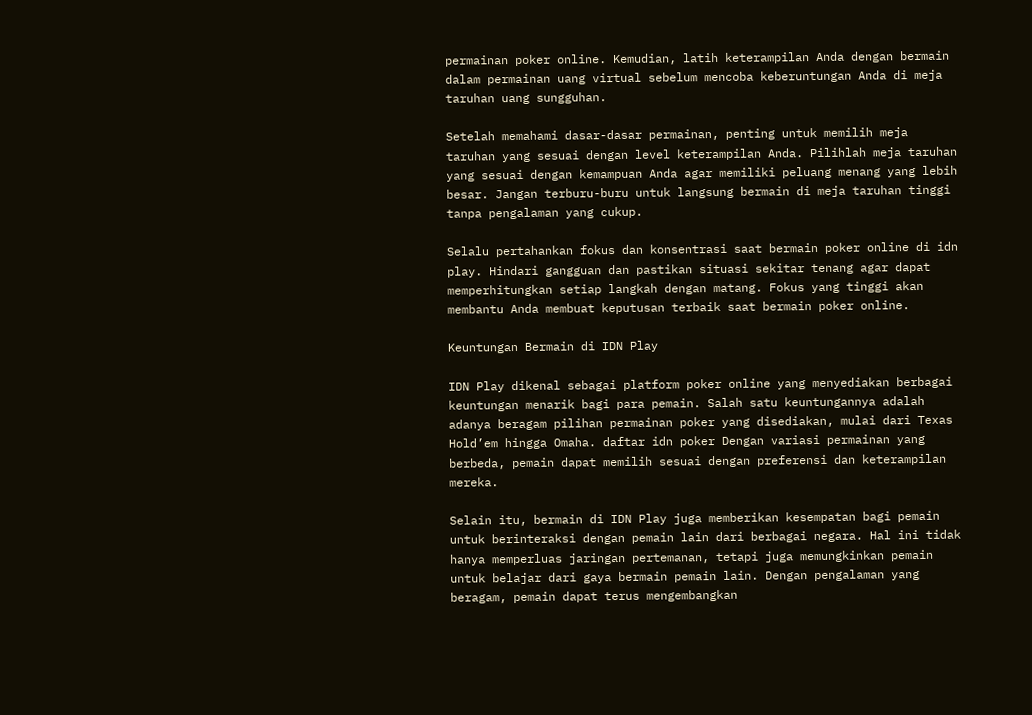permainan poker online. Kemudian, latih keterampilan Anda dengan bermain dalam permainan uang virtual sebelum mencoba keberuntungan Anda di meja taruhan uang sungguhan.

Setelah memahami dasar-dasar permainan, penting untuk memilih meja taruhan yang sesuai dengan level keterampilan Anda. Pilihlah meja taruhan yang sesuai dengan kemampuan Anda agar memiliki peluang menang yang lebih besar. Jangan terburu-buru untuk langsung bermain di meja taruhan tinggi tanpa pengalaman yang cukup.

Selalu pertahankan fokus dan konsentrasi saat bermain poker online di idn play. Hindari gangguan dan pastikan situasi sekitar tenang agar dapat memperhitungkan setiap langkah dengan matang. Fokus yang tinggi akan membantu Anda membuat keputusan terbaik saat bermain poker online.

Keuntungan Bermain di IDN Play

IDN Play dikenal sebagai platform poker online yang menyediakan berbagai keuntungan menarik bagi para pemain. Salah satu keuntungannya adalah adanya beragam pilihan permainan poker yang disediakan, mulai dari Texas Hold’em hingga Omaha. daftar idn poker Dengan variasi permainan yang berbeda, pemain dapat memilih sesuai dengan preferensi dan keterampilan mereka.

Selain itu, bermain di IDN Play juga memberikan kesempatan bagi pemain untuk berinteraksi dengan pemain lain dari berbagai negara. Hal ini tidak hanya memperluas jaringan pertemanan, tetapi juga memungkinkan pemain untuk belajar dari gaya bermain pemain lain. Dengan pengalaman yang beragam, pemain dapat terus mengembangkan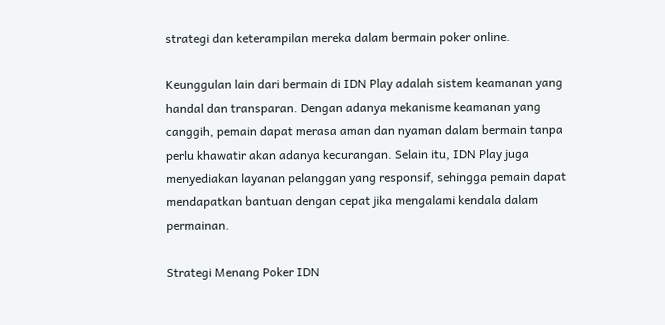strategi dan keterampilan mereka dalam bermain poker online.

Keunggulan lain dari bermain di IDN Play adalah sistem keamanan yang handal dan transparan. Dengan adanya mekanisme keamanan yang canggih, pemain dapat merasa aman dan nyaman dalam bermain tanpa perlu khawatir akan adanya kecurangan. Selain itu, IDN Play juga menyediakan layanan pelanggan yang responsif, sehingga pemain dapat mendapatkan bantuan dengan cepat jika mengalami kendala dalam permainan.

Strategi Menang Poker IDN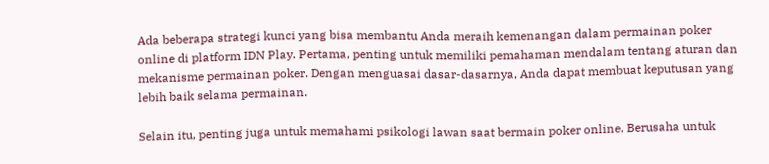Ada beberapa strategi kunci yang bisa membantu Anda meraih kemenangan dalam permainan poker online di platform IDN Play. Pertama, penting untuk memiliki pemahaman mendalam tentang aturan dan mekanisme permainan poker. Dengan menguasai dasar-dasarnya, Anda dapat membuat keputusan yang lebih baik selama permainan.

Selain itu, penting juga untuk memahami psikologi lawan saat bermain poker online. Berusaha untuk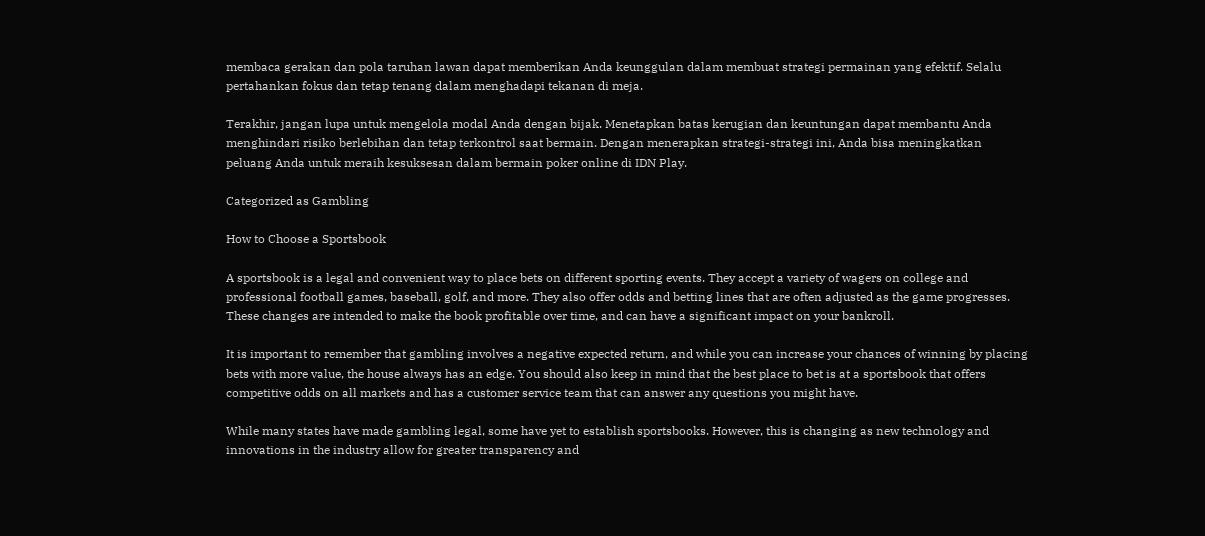membaca gerakan dan pola taruhan lawan dapat memberikan Anda keunggulan dalam membuat strategi permainan yang efektif. Selalu pertahankan fokus dan tetap tenang dalam menghadapi tekanan di meja.

Terakhir, jangan lupa untuk mengelola modal Anda dengan bijak. Menetapkan batas kerugian dan keuntungan dapat membantu Anda menghindari risiko berlebihan dan tetap terkontrol saat bermain. Dengan menerapkan strategi-strategi ini, Anda bisa meningkatkan peluang Anda untuk meraih kesuksesan dalam bermain poker online di IDN Play.

Categorized as Gambling

How to Choose a Sportsbook

A sportsbook is a legal and convenient way to place bets on different sporting events. They accept a variety of wagers on college and professional football games, baseball, golf, and more. They also offer odds and betting lines that are often adjusted as the game progresses. These changes are intended to make the book profitable over time, and can have a significant impact on your bankroll.

It is important to remember that gambling involves a negative expected return, and while you can increase your chances of winning by placing bets with more value, the house always has an edge. You should also keep in mind that the best place to bet is at a sportsbook that offers competitive odds on all markets and has a customer service team that can answer any questions you might have.

While many states have made gambling legal, some have yet to establish sportsbooks. However, this is changing as new technology and innovations in the industry allow for greater transparency and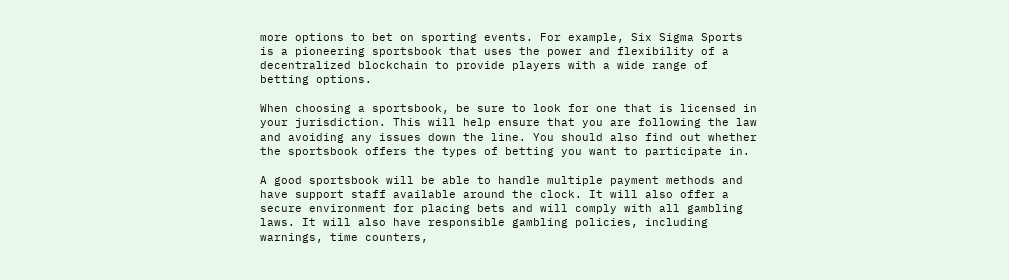more options to bet on sporting events. For example, Six Sigma Sports is a pioneering sportsbook that uses the power and flexibility of a decentralized blockchain to provide players with a wide range of betting options.

When choosing a sportsbook, be sure to look for one that is licensed in your jurisdiction. This will help ensure that you are following the law and avoiding any issues down the line. You should also find out whether the sportsbook offers the types of betting you want to participate in.

A good sportsbook will be able to handle multiple payment methods and have support staff available around the clock. It will also offer a secure environment for placing bets and will comply with all gambling laws. It will also have responsible gambling policies, including warnings, time counters,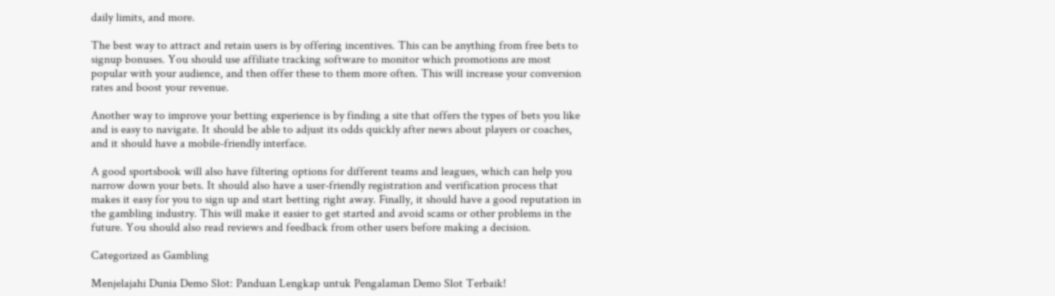daily limits, and more.

The best way to attract and retain users is by offering incentives. This can be anything from free bets to signup bonuses. You should use affiliate tracking software to monitor which promotions are most popular with your audience, and then offer these to them more often. This will increase your conversion rates and boost your revenue.

Another way to improve your betting experience is by finding a site that offers the types of bets you like and is easy to navigate. It should be able to adjust its odds quickly after news about players or coaches, and it should have a mobile-friendly interface.

A good sportsbook will also have filtering options for different teams and leagues, which can help you narrow down your bets. It should also have a user-friendly registration and verification process that makes it easy for you to sign up and start betting right away. Finally, it should have a good reputation in the gambling industry. This will make it easier to get started and avoid scams or other problems in the future. You should also read reviews and feedback from other users before making a decision.

Categorized as Gambling

Menjelajahi Dunia Demo Slot: Panduan Lengkap untuk Pengalaman Demo Slot Terbaik!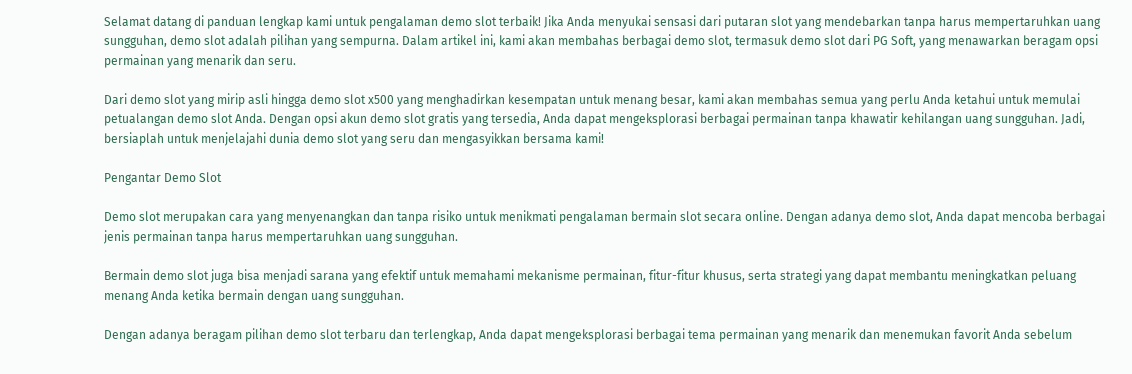Selamat datang di panduan lengkap kami untuk pengalaman demo slot terbaik! Jika Anda menyukai sensasi dari putaran slot yang mendebarkan tanpa harus mempertaruhkan uang sungguhan, demo slot adalah pilihan yang sempurna. Dalam artikel ini, kami akan membahas berbagai demo slot, termasuk demo slot dari PG Soft, yang menawarkan beragam opsi permainan yang menarik dan seru.

Dari demo slot yang mirip asli hingga demo slot x500 yang menghadirkan kesempatan untuk menang besar, kami akan membahas semua yang perlu Anda ketahui untuk memulai petualangan demo slot Anda. Dengan opsi akun demo slot gratis yang tersedia, Anda dapat mengeksplorasi berbagai permainan tanpa khawatir kehilangan uang sungguhan. Jadi, bersiaplah untuk menjelajahi dunia demo slot yang seru dan mengasyikkan bersama kami!

Pengantar Demo Slot

Demo slot merupakan cara yang menyenangkan dan tanpa risiko untuk menikmati pengalaman bermain slot secara online. Dengan adanya demo slot, Anda dapat mencoba berbagai jenis permainan tanpa harus mempertaruhkan uang sungguhan.

Bermain demo slot juga bisa menjadi sarana yang efektif untuk memahami mekanisme permainan, fitur-fitur khusus, serta strategi yang dapat membantu meningkatkan peluang menang Anda ketika bermain dengan uang sungguhan.

Dengan adanya beragam pilihan demo slot terbaru dan terlengkap, Anda dapat mengeksplorasi berbagai tema permainan yang menarik dan menemukan favorit Anda sebelum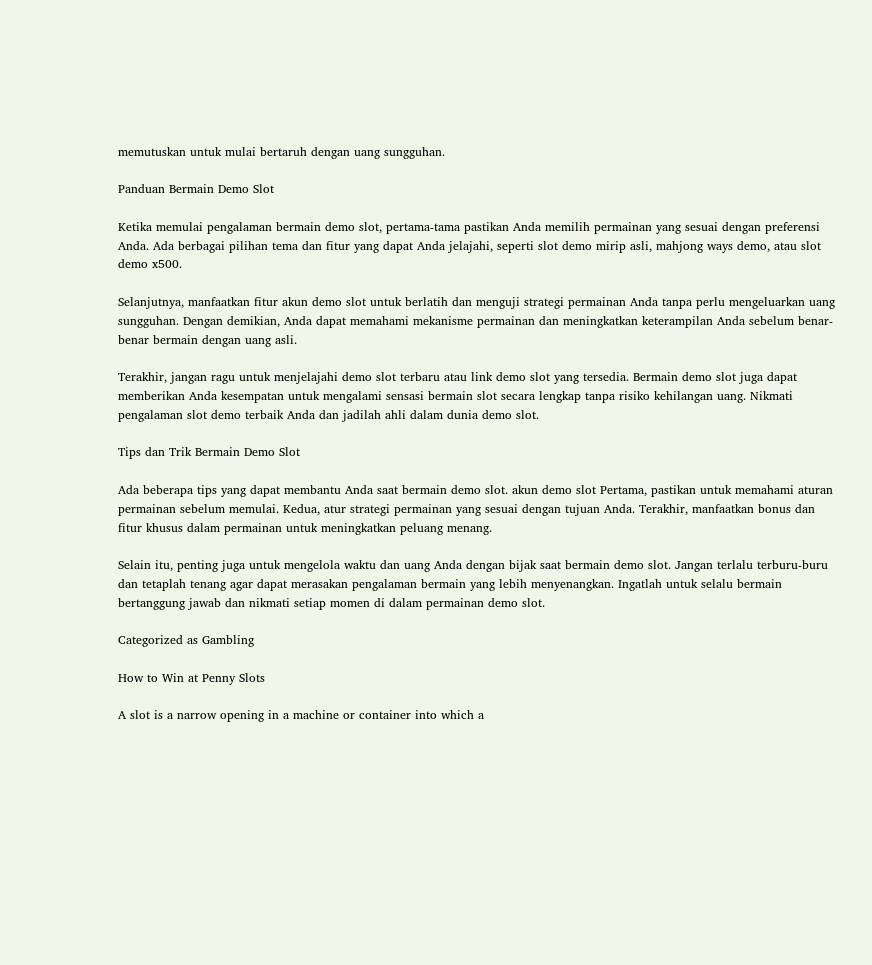memutuskan untuk mulai bertaruh dengan uang sungguhan.

Panduan Bermain Demo Slot

Ketika memulai pengalaman bermain demo slot, pertama-tama pastikan Anda memilih permainan yang sesuai dengan preferensi Anda. Ada berbagai pilihan tema dan fitur yang dapat Anda jelajahi, seperti slot demo mirip asli, mahjong ways demo, atau slot demo x500.

Selanjutnya, manfaatkan fitur akun demo slot untuk berlatih dan menguji strategi permainan Anda tanpa perlu mengeluarkan uang sungguhan. Dengan demikian, Anda dapat memahami mekanisme permainan dan meningkatkan keterampilan Anda sebelum benar-benar bermain dengan uang asli.

Terakhir, jangan ragu untuk menjelajahi demo slot terbaru atau link demo slot yang tersedia. Bermain demo slot juga dapat memberikan Anda kesempatan untuk mengalami sensasi bermain slot secara lengkap tanpa risiko kehilangan uang. Nikmati pengalaman slot demo terbaik Anda dan jadilah ahli dalam dunia demo slot.

Tips dan Trik Bermain Demo Slot

Ada beberapa tips yang dapat membantu Anda saat bermain demo slot. akun demo slot Pertama, pastikan untuk memahami aturan permainan sebelum memulai. Kedua, atur strategi permainan yang sesuai dengan tujuan Anda. Terakhir, manfaatkan bonus dan fitur khusus dalam permainan untuk meningkatkan peluang menang.

Selain itu, penting juga untuk mengelola waktu dan uang Anda dengan bijak saat bermain demo slot. Jangan terlalu terburu-buru dan tetaplah tenang agar dapat merasakan pengalaman bermain yang lebih menyenangkan. Ingatlah untuk selalu bermain bertanggung jawab dan nikmati setiap momen di dalam permainan demo slot.

Categorized as Gambling

How to Win at Penny Slots

A slot is a narrow opening in a machine or container into which a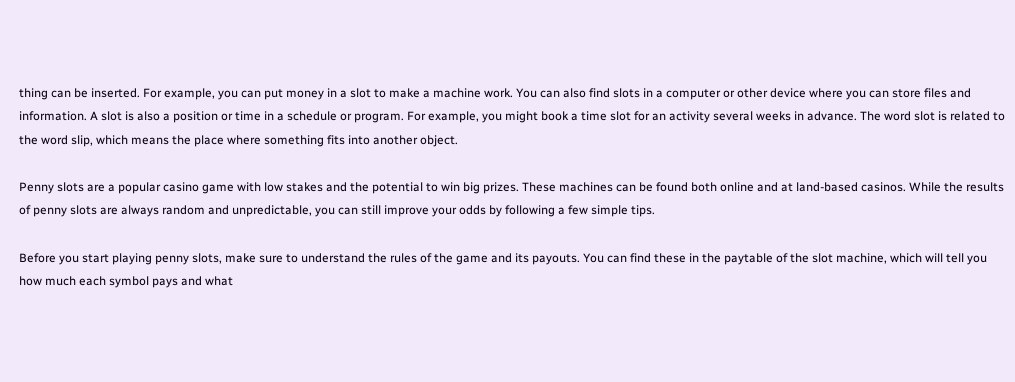thing can be inserted. For example, you can put money in a slot to make a machine work. You can also find slots in a computer or other device where you can store files and information. A slot is also a position or time in a schedule or program. For example, you might book a time slot for an activity several weeks in advance. The word slot is related to the word slip, which means the place where something fits into another object.

Penny slots are a popular casino game with low stakes and the potential to win big prizes. These machines can be found both online and at land-based casinos. While the results of penny slots are always random and unpredictable, you can still improve your odds by following a few simple tips.

Before you start playing penny slots, make sure to understand the rules of the game and its payouts. You can find these in the paytable of the slot machine, which will tell you how much each symbol pays and what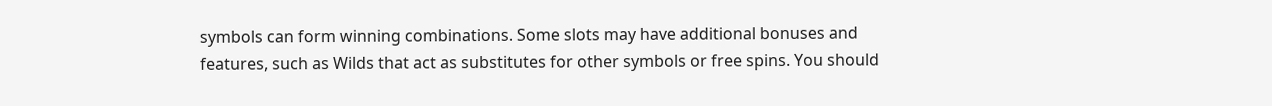symbols can form winning combinations. Some slots may have additional bonuses and features, such as Wilds that act as substitutes for other symbols or free spins. You should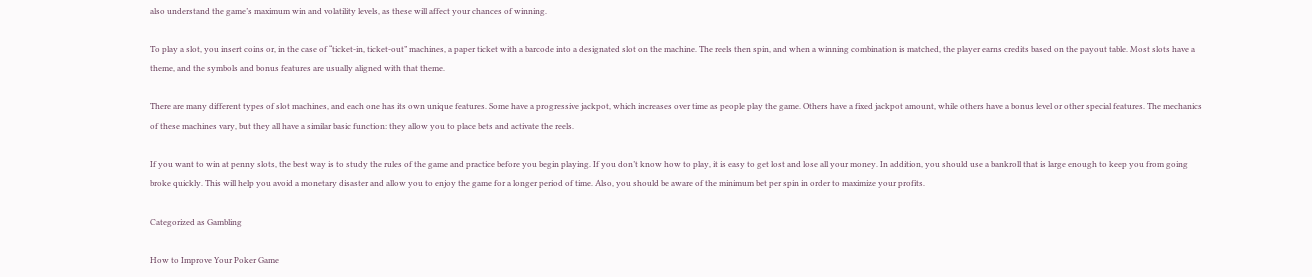also understand the game’s maximum win and volatility levels, as these will affect your chances of winning.

To play a slot, you insert coins or, in the case of “ticket-in, ticket-out” machines, a paper ticket with a barcode into a designated slot on the machine. The reels then spin, and when a winning combination is matched, the player earns credits based on the payout table. Most slots have a theme, and the symbols and bonus features are usually aligned with that theme.

There are many different types of slot machines, and each one has its own unique features. Some have a progressive jackpot, which increases over time as people play the game. Others have a fixed jackpot amount, while others have a bonus level or other special features. The mechanics of these machines vary, but they all have a similar basic function: they allow you to place bets and activate the reels.

If you want to win at penny slots, the best way is to study the rules of the game and practice before you begin playing. If you don’t know how to play, it is easy to get lost and lose all your money. In addition, you should use a bankroll that is large enough to keep you from going broke quickly. This will help you avoid a monetary disaster and allow you to enjoy the game for a longer period of time. Also, you should be aware of the minimum bet per spin in order to maximize your profits.

Categorized as Gambling

How to Improve Your Poker Game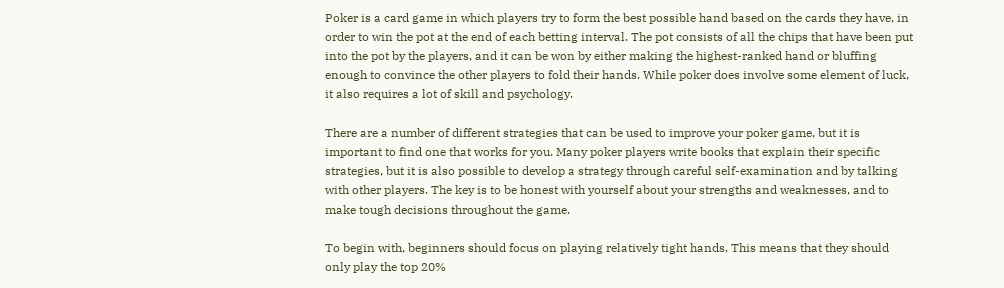Poker is a card game in which players try to form the best possible hand based on the cards they have, in order to win the pot at the end of each betting interval. The pot consists of all the chips that have been put into the pot by the players, and it can be won by either making the highest-ranked hand or bluffing enough to convince the other players to fold their hands. While poker does involve some element of luck, it also requires a lot of skill and psychology.

There are a number of different strategies that can be used to improve your poker game, but it is important to find one that works for you. Many poker players write books that explain their specific strategies, but it is also possible to develop a strategy through careful self-examination and by talking with other players. The key is to be honest with yourself about your strengths and weaknesses, and to make tough decisions throughout the game.

To begin with, beginners should focus on playing relatively tight hands. This means that they should only play the top 20%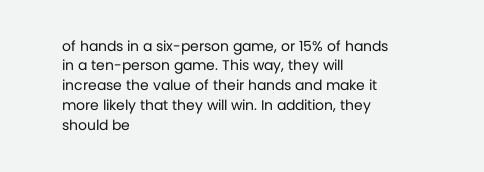of hands in a six-person game, or 15% of hands in a ten-person game. This way, they will increase the value of their hands and make it more likely that they will win. In addition, they should be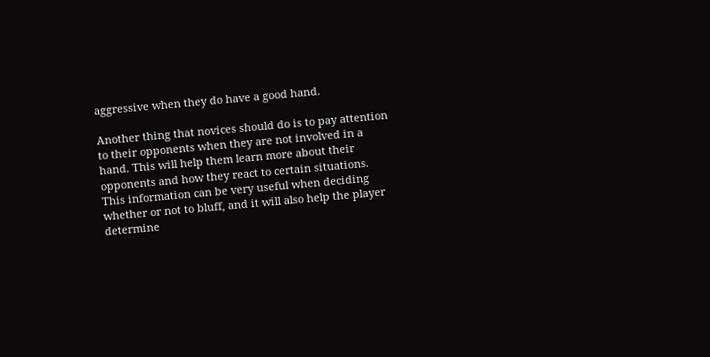aggressive when they do have a good hand.

Another thing that novices should do is to pay attention to their opponents when they are not involved in a hand. This will help them learn more about their opponents and how they react to certain situations. This information can be very useful when deciding whether or not to bluff, and it will also help the player determine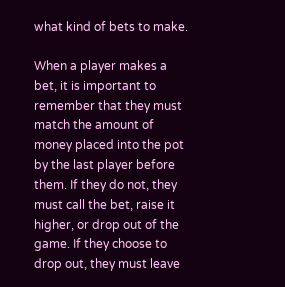what kind of bets to make.

When a player makes a bet, it is important to remember that they must match the amount of money placed into the pot by the last player before them. If they do not, they must call the bet, raise it higher, or drop out of the game. If they choose to drop out, they must leave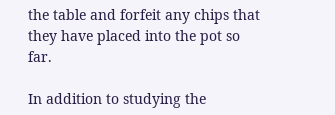the table and forfeit any chips that they have placed into the pot so far.

In addition to studying the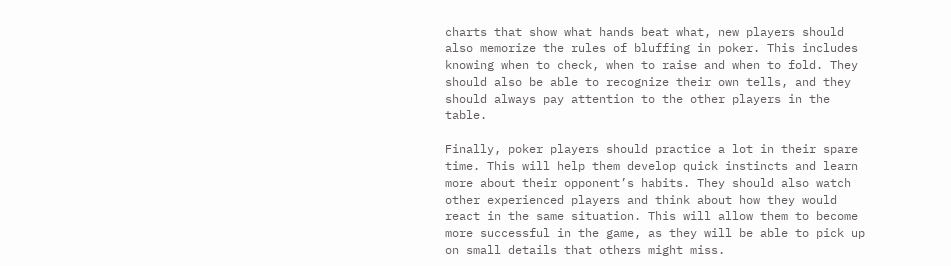charts that show what hands beat what, new players should also memorize the rules of bluffing in poker. This includes knowing when to check, when to raise and when to fold. They should also be able to recognize their own tells, and they should always pay attention to the other players in the table.

Finally, poker players should practice a lot in their spare time. This will help them develop quick instincts and learn more about their opponent’s habits. They should also watch other experienced players and think about how they would react in the same situation. This will allow them to become more successful in the game, as they will be able to pick up on small details that others might miss.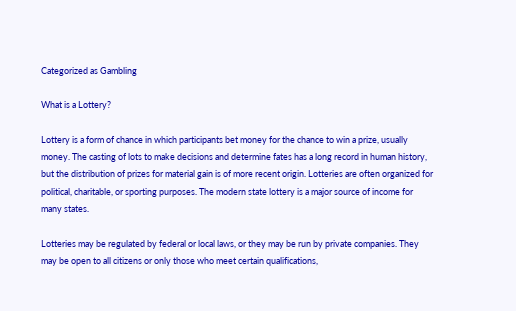Categorized as Gambling

What is a Lottery?

Lottery is a form of chance in which participants bet money for the chance to win a prize, usually money. The casting of lots to make decisions and determine fates has a long record in human history, but the distribution of prizes for material gain is of more recent origin. Lotteries are often organized for political, charitable, or sporting purposes. The modern state lottery is a major source of income for many states.

Lotteries may be regulated by federal or local laws, or they may be run by private companies. They may be open to all citizens or only those who meet certain qualifications,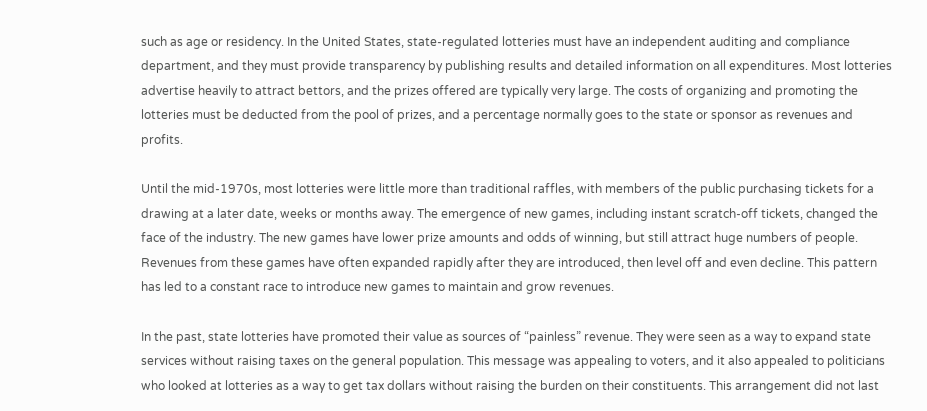such as age or residency. In the United States, state-regulated lotteries must have an independent auditing and compliance department, and they must provide transparency by publishing results and detailed information on all expenditures. Most lotteries advertise heavily to attract bettors, and the prizes offered are typically very large. The costs of organizing and promoting the lotteries must be deducted from the pool of prizes, and a percentage normally goes to the state or sponsor as revenues and profits.

Until the mid-1970s, most lotteries were little more than traditional raffles, with members of the public purchasing tickets for a drawing at a later date, weeks or months away. The emergence of new games, including instant scratch-off tickets, changed the face of the industry. The new games have lower prize amounts and odds of winning, but still attract huge numbers of people. Revenues from these games have often expanded rapidly after they are introduced, then level off and even decline. This pattern has led to a constant race to introduce new games to maintain and grow revenues.

In the past, state lotteries have promoted their value as sources of “painless” revenue. They were seen as a way to expand state services without raising taxes on the general population. This message was appealing to voters, and it also appealed to politicians who looked at lotteries as a way to get tax dollars without raising the burden on their constituents. This arrangement did not last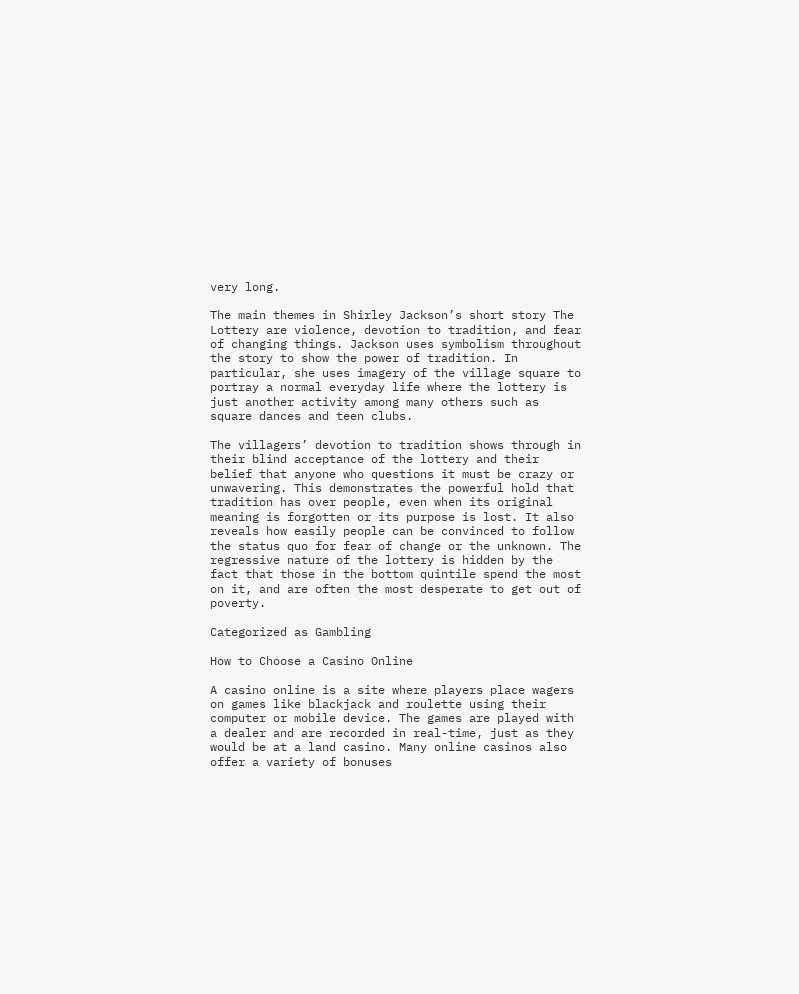very long.

The main themes in Shirley Jackson’s short story The Lottery are violence, devotion to tradition, and fear of changing things. Jackson uses symbolism throughout the story to show the power of tradition. In particular, she uses imagery of the village square to portray a normal everyday life where the lottery is just another activity among many others such as square dances and teen clubs.

The villagers’ devotion to tradition shows through in their blind acceptance of the lottery and their belief that anyone who questions it must be crazy or unwavering. This demonstrates the powerful hold that tradition has over people, even when its original meaning is forgotten or its purpose is lost. It also reveals how easily people can be convinced to follow the status quo for fear of change or the unknown. The regressive nature of the lottery is hidden by the fact that those in the bottom quintile spend the most on it, and are often the most desperate to get out of poverty.

Categorized as Gambling

How to Choose a Casino Online

A casino online is a site where players place wagers on games like blackjack and roulette using their computer or mobile device. The games are played with a dealer and are recorded in real-time, just as they would be at a land casino. Many online casinos also offer a variety of bonuses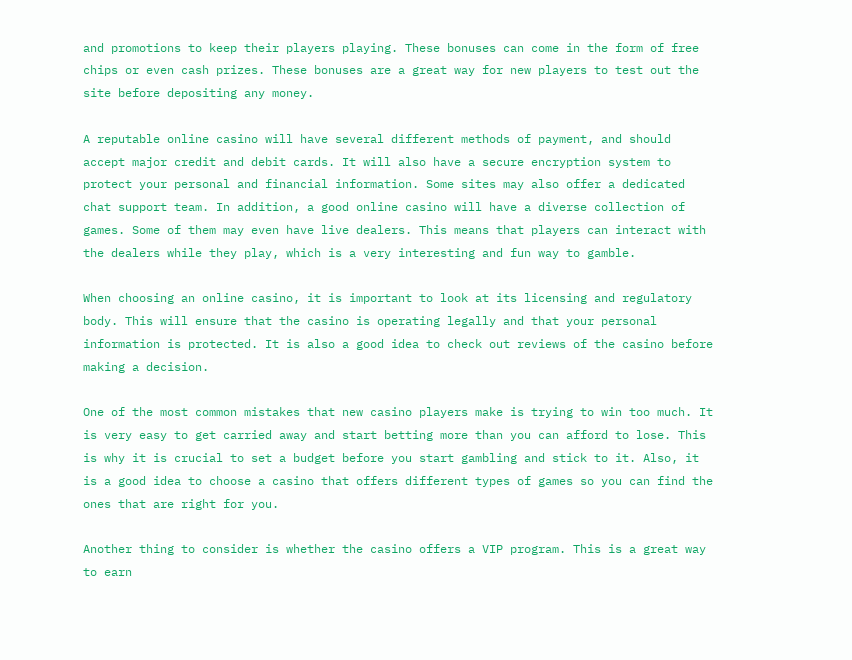and promotions to keep their players playing. These bonuses can come in the form of free chips or even cash prizes. These bonuses are a great way for new players to test out the site before depositing any money.

A reputable online casino will have several different methods of payment, and should accept major credit and debit cards. It will also have a secure encryption system to protect your personal and financial information. Some sites may also offer a dedicated chat support team. In addition, a good online casino will have a diverse collection of games. Some of them may even have live dealers. This means that players can interact with the dealers while they play, which is a very interesting and fun way to gamble.

When choosing an online casino, it is important to look at its licensing and regulatory body. This will ensure that the casino is operating legally and that your personal information is protected. It is also a good idea to check out reviews of the casino before making a decision.

One of the most common mistakes that new casino players make is trying to win too much. It is very easy to get carried away and start betting more than you can afford to lose. This is why it is crucial to set a budget before you start gambling and stick to it. Also, it is a good idea to choose a casino that offers different types of games so you can find the ones that are right for you.

Another thing to consider is whether the casino offers a VIP program. This is a great way to earn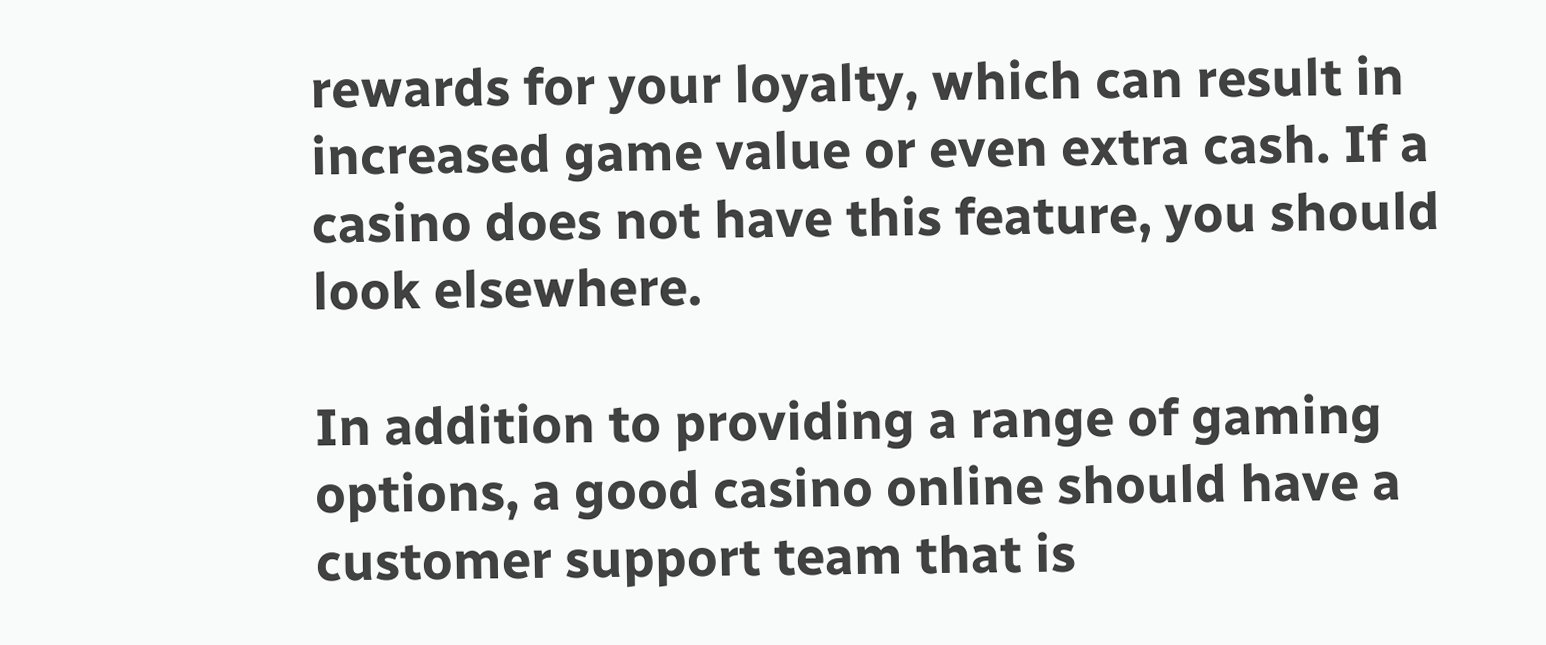rewards for your loyalty, which can result in increased game value or even extra cash. If a casino does not have this feature, you should look elsewhere.

In addition to providing a range of gaming options, a good casino online should have a customer support team that is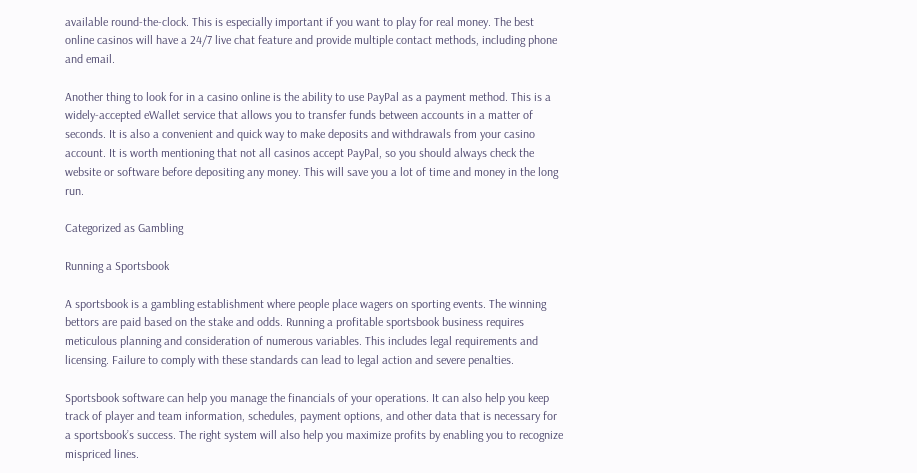available round-the-clock. This is especially important if you want to play for real money. The best online casinos will have a 24/7 live chat feature and provide multiple contact methods, including phone and email.

Another thing to look for in a casino online is the ability to use PayPal as a payment method. This is a widely-accepted eWallet service that allows you to transfer funds between accounts in a matter of seconds. It is also a convenient and quick way to make deposits and withdrawals from your casino account. It is worth mentioning that not all casinos accept PayPal, so you should always check the website or software before depositing any money. This will save you a lot of time and money in the long run.

Categorized as Gambling

Running a Sportsbook

A sportsbook is a gambling establishment where people place wagers on sporting events. The winning bettors are paid based on the stake and odds. Running a profitable sportsbook business requires meticulous planning and consideration of numerous variables. This includes legal requirements and licensing. Failure to comply with these standards can lead to legal action and severe penalties.

Sportsbook software can help you manage the financials of your operations. It can also help you keep track of player and team information, schedules, payment options, and other data that is necessary for a sportsbook’s success. The right system will also help you maximize profits by enabling you to recognize mispriced lines.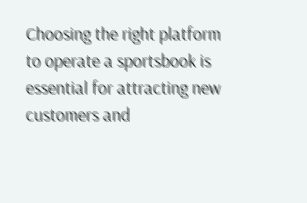Choosing the right platform to operate a sportsbook is essential for attracting new customers and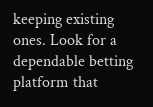keeping existing ones. Look for a dependable betting platform that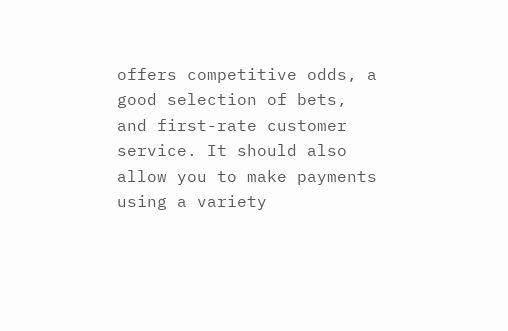offers competitive odds, a good selection of bets, and first-rate customer service. It should also allow you to make payments using a variety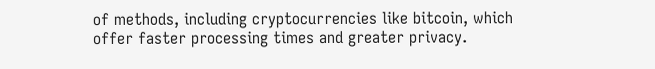of methods, including cryptocurrencies like bitcoin, which offer faster processing times and greater privacy.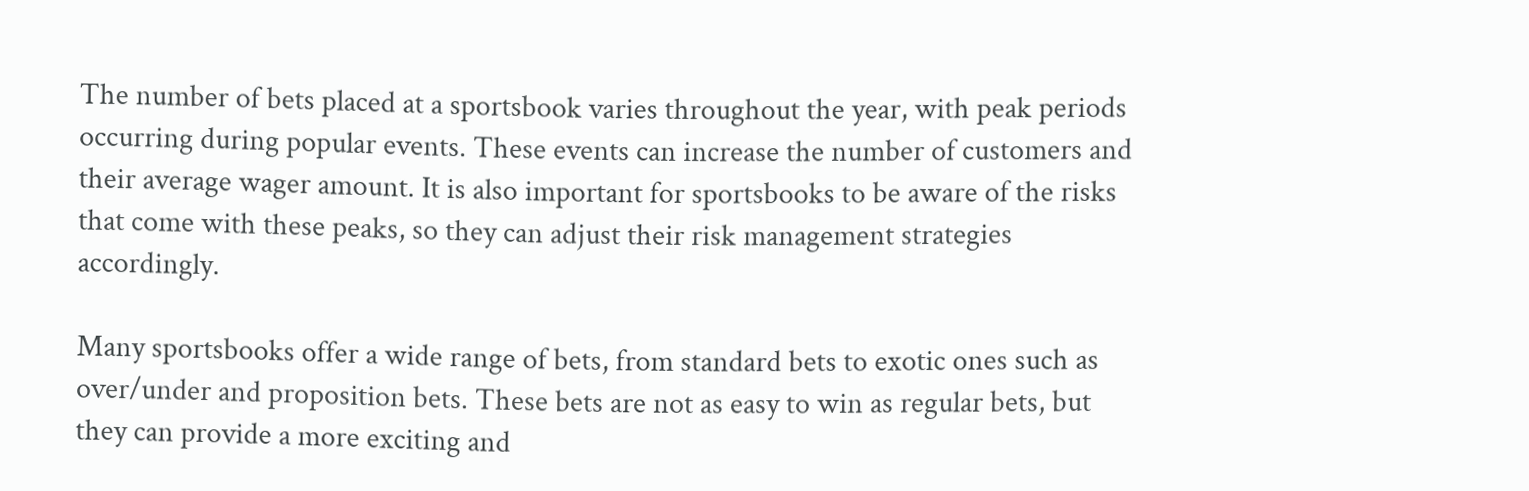The number of bets placed at a sportsbook varies throughout the year, with peak periods occurring during popular events. These events can increase the number of customers and their average wager amount. It is also important for sportsbooks to be aware of the risks that come with these peaks, so they can adjust their risk management strategies accordingly.

Many sportsbooks offer a wide range of bets, from standard bets to exotic ones such as over/under and proposition bets. These bets are not as easy to win as regular bets, but they can provide a more exciting and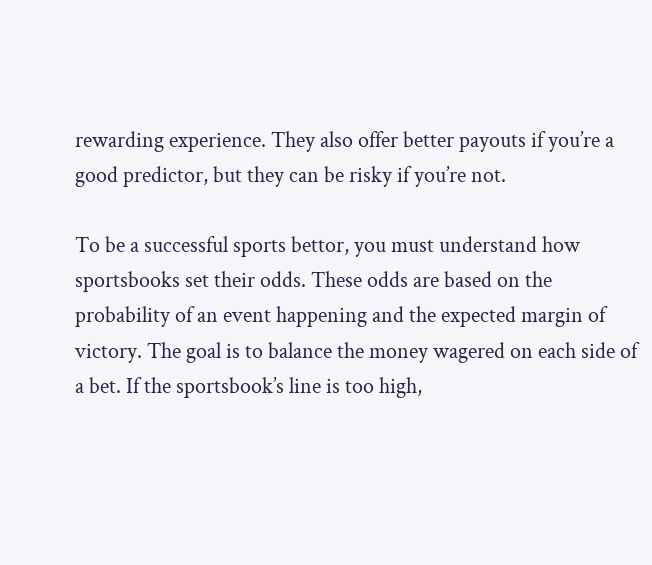rewarding experience. They also offer better payouts if you’re a good predictor, but they can be risky if you’re not.

To be a successful sports bettor, you must understand how sportsbooks set their odds. These odds are based on the probability of an event happening and the expected margin of victory. The goal is to balance the money wagered on each side of a bet. If the sportsbook’s line is too high,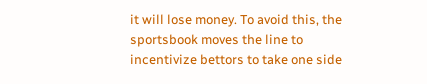it will lose money. To avoid this, the sportsbook moves the line to incentivize bettors to take one side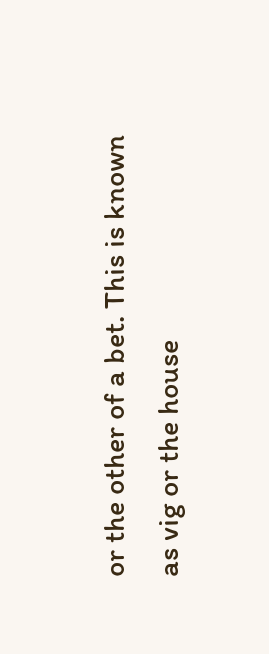or the other of a bet. This is known as vig or the house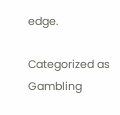edge.

Categorized as Gambling